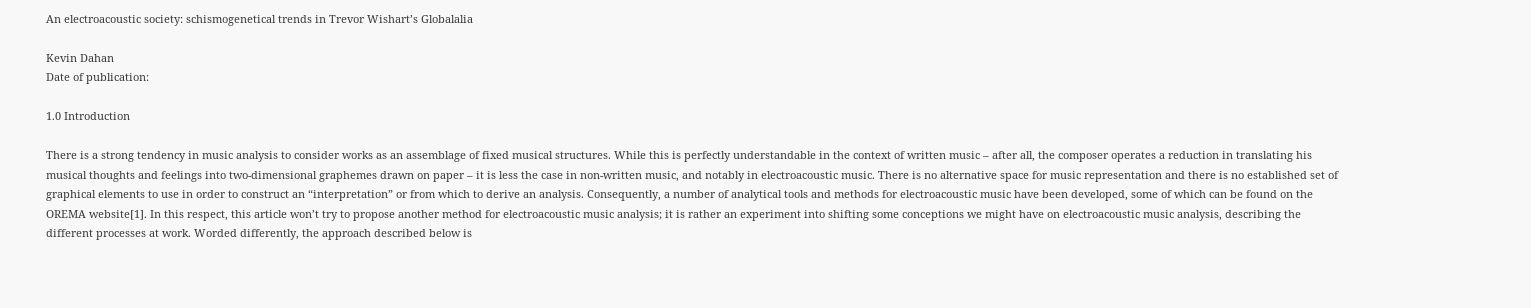An electroacoustic society: schismogenetical trends in Trevor Wishart’s Globalalia

Kevin Dahan
Date of publication:

1.0 Introduction

There is a strong tendency in music analysis to consider works as an assemblage of fixed musical structures. While this is perfectly understandable in the context of written music – after all, the composer operates a reduction in translating his musical thoughts and feelings into two-dimensional graphemes drawn on paper – it is less the case in non-written music, and notably in electroacoustic music. There is no alternative space for music representation and there is no established set of graphical elements to use in order to construct an “interpretation” or from which to derive an analysis. Consequently, a number of analytical tools and methods for electroacoustic music have been developed, some of which can be found on the OREMA website[1]. In this respect, this article won’t try to propose another method for electroacoustic music analysis; it is rather an experiment into shifting some conceptions we might have on electroacoustic music analysis, describing the different processes at work. Worded differently, the approach described below is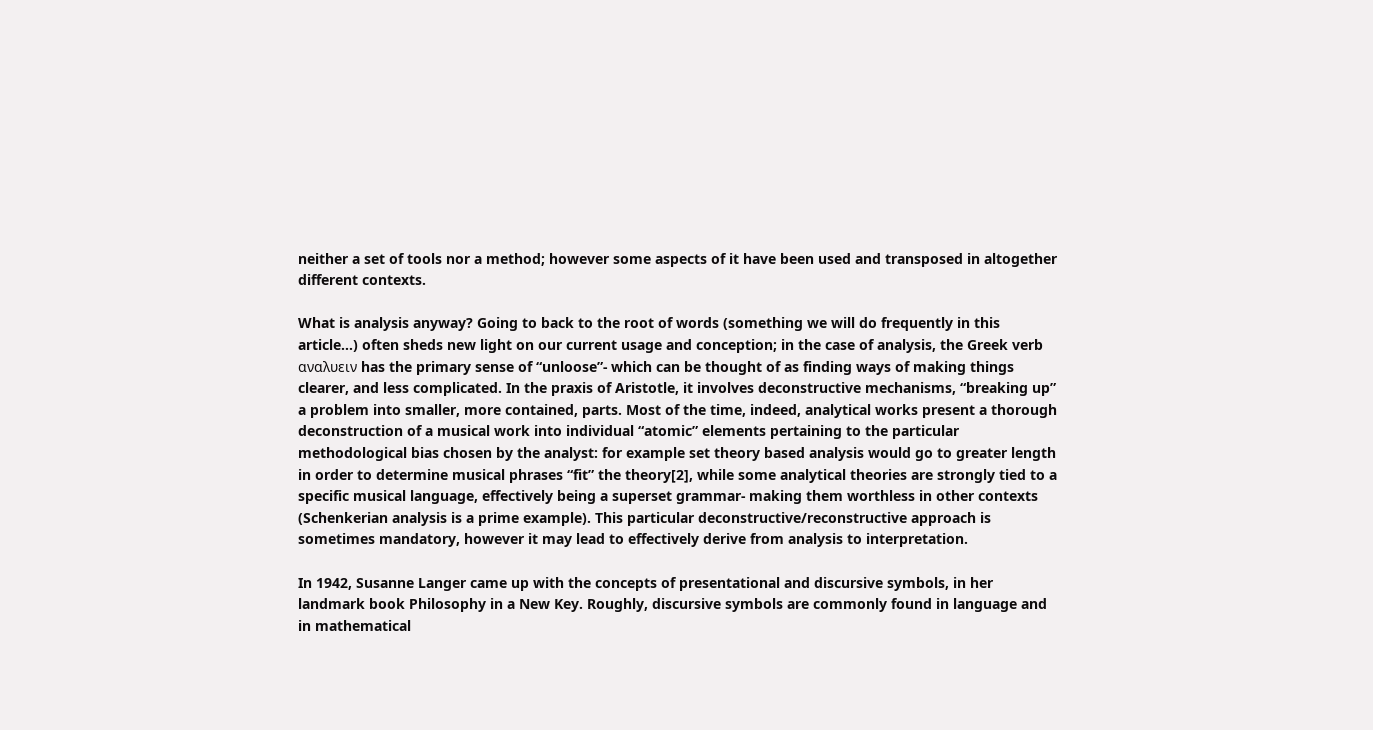neither a set of tools nor a method; however some aspects of it have been used and transposed in altogether different contexts.

What is analysis anyway? Going to back to the root of words (something we will do frequently in this article...) often sheds new light on our current usage and conception; in the case of analysis, the Greek verb αναλυειν has the primary sense of “unloose”- which can be thought of as finding ways of making things clearer, and less complicated. In the praxis of Aristotle, it involves deconstructive mechanisms, “breaking up” a problem into smaller, more contained, parts. Most of the time, indeed, analytical works present a thorough deconstruction of a musical work into individual “atomic” elements pertaining to the particular methodological bias chosen by the analyst: for example set theory based analysis would go to greater length in order to determine musical phrases “fit” the theory[2], while some analytical theories are strongly tied to a specific musical language, effectively being a superset grammar- making them worthless in other contexts (Schenkerian analysis is a prime example). This particular deconstructive/reconstructive approach is sometimes mandatory, however it may lead to effectively derive from analysis to interpretation.

In 1942, Susanne Langer came up with the concepts of presentational and discursive symbols, in her landmark book Philosophy in a New Key. Roughly, discursive symbols are commonly found in language and in mathematical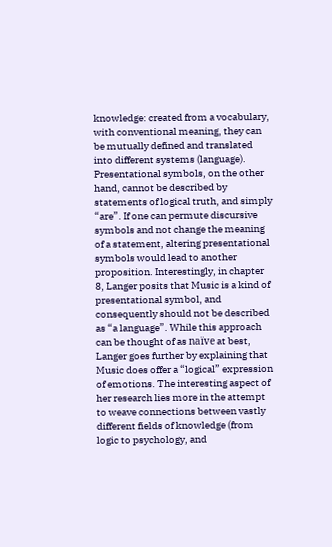knowledge: created from a vocabulary, with conventional meaning, they can be mutually defined and translated into different systems (language). Presentational symbols, on the other hand, cannot be described by statements of logical truth, and simply “are”. If one can permute discursive symbols and not change the meaning of a statement, altering presentational symbols would lead to another proposition. Interestingly, in chapter 8, Langer posits that Music is a kind of presentational symbol, and consequently should not be described as “a language”. While this approach can be thought of as naïve at best, Langer goes further by explaining that Music does offer a “logical” expression of emotions. The interesting aspect of her research lies more in the attempt to weave connections between vastly different fields of knowledge (from logic to psychology, and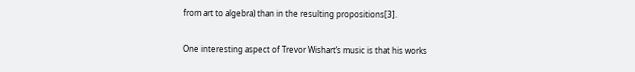from art to algebra) than in the resulting propositions[3].

One interesting aspect of Trevor Wishart’s music is that his works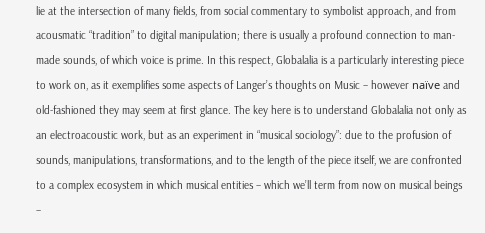lie at the intersection of many fields, from social commentary to symbolist approach, and from acousmatic “tradition” to digital manipulation; there is usually a profound connection to man-made sounds, of which voice is prime. In this respect, Globalalia is a particularly interesting piece to work on, as it exemplifies some aspects of Langer’s thoughts on Music – however naïve and old-fashioned they may seem at first glance. The key here is to understand Globalalia not only as an electroacoustic work, but as an experiment in “musical sociology”: due to the profusion of sounds, manipulations, transformations, and to the length of the piece itself, we are confronted to a complex ecosystem in which musical entities – which we’ll term from now on musical beings –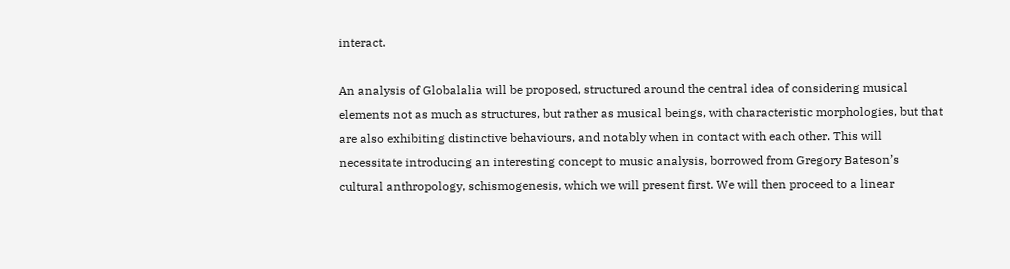interact.

An analysis of Globalalia will be proposed, structured around the central idea of considering musical elements not as much as structures, but rather as musical beings, with characteristic morphologies, but that are also exhibiting distinctive behaviours, and notably when in contact with each other. This will necessitate introducing an interesting concept to music analysis, borrowed from Gregory Bateson’s cultural anthropology, schismogenesis, which we will present first. We will then proceed to a linear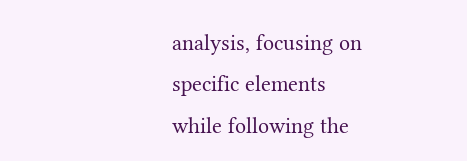analysis, focusing on specific elements while following the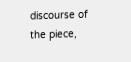discourse of the piece,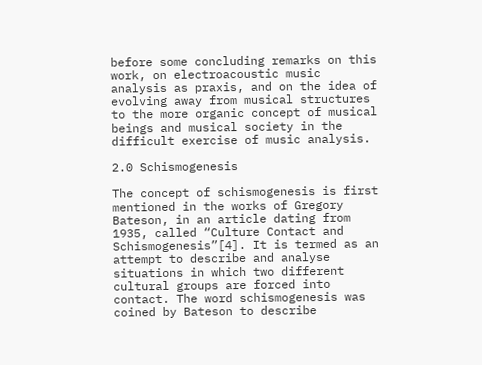before some concluding remarks on this work, on electroacoustic music analysis as praxis, and on the idea of evolving away from musical structures to the more organic concept of musical beings and musical society in the difficult exercise of music analysis.

2.0 Schismogenesis

The concept of schismogenesis is first mentioned in the works of Gregory Bateson, in an article dating from 1935, called “Culture Contact and Schismogenesis”[4]. It is termed as an attempt to describe and analyse situations in which two different cultural groups are forced into contact. The word schismogenesis was coined by Bateson to describe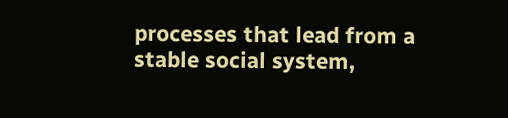processes that lead from a stable social system,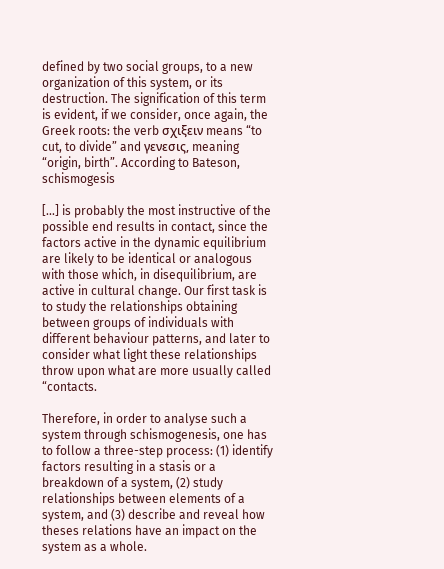defined by two social groups, to a new organization of this system, or its destruction. The signification of this term is evident, if we consider, once again, the Greek roots: the verb σχιξειν means “to cut, to divide” and γενεσις, meaning “origin, birth”. According to Bateson, schismogesis

[...] is probably the most instructive of the possible end results in contact, since the factors active in the dynamic equilibrium are likely to be identical or analogous with those which, in disequilibrium, are active in cultural change. Our first task is to study the relationships obtaining between groups of individuals with different behaviour patterns, and later to consider what light these relationships throw upon what are more usually called “contacts.

Therefore, in order to analyse such a system through schismogenesis, one has to follow a three-step process: (1) identify factors resulting in a stasis or a breakdown of a system, (2) study relationships between elements of a system, and (3) describe and reveal how theses relations have an impact on the system as a whole.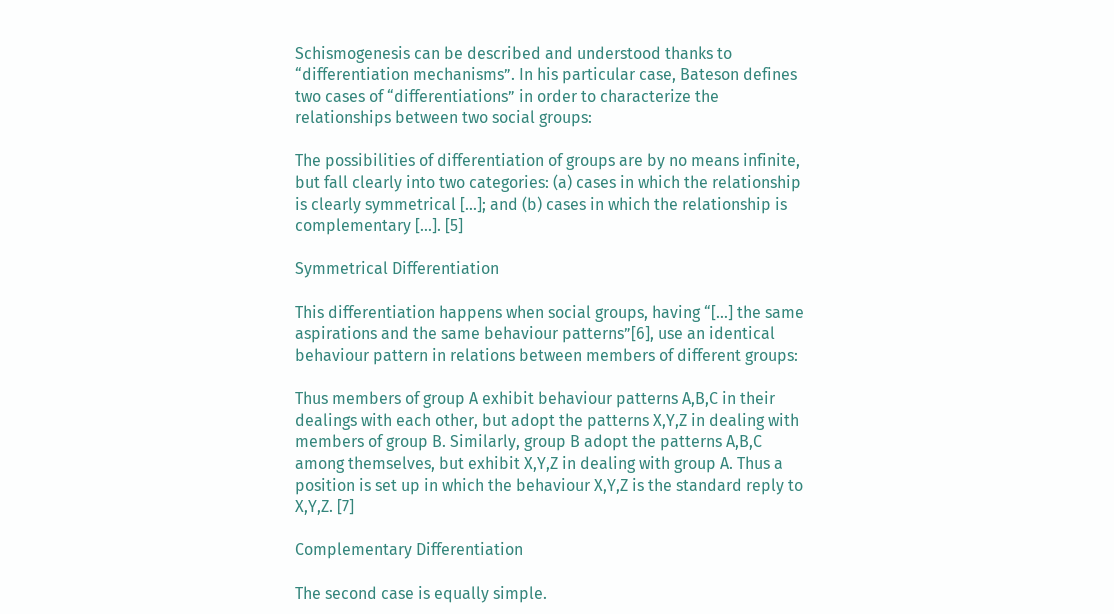Schismogenesis can be described and understood thanks to “differentiation mechanisms”. In his particular case, Bateson defines two cases of “differentiations” in order to characterize the relationships between two social groups:

The possibilities of differentiation of groups are by no means infinite, but fall clearly into two categories: (a) cases in which the relationship is clearly symmetrical [...]; and (b) cases in which the relationship is complementary [...]. [5]

Symmetrical Differentiation

This differentiation happens when social groups, having “[...] the same aspirations and the same behaviour patterns”[6], use an identical behaviour pattern in relations between members of different groups:

Thus members of group A exhibit behaviour patterns A,B,C in their dealings with each other, but adopt the patterns X,Y,Z in dealing with members of group B. Similarly, group B adopt the patterns A,B,C among themselves, but exhibit X,Y,Z in dealing with group A. Thus a position is set up in which the behaviour X,Y,Z is the standard reply to X,Y,Z. [7]

Complementary Differentiation

The second case is equally simple.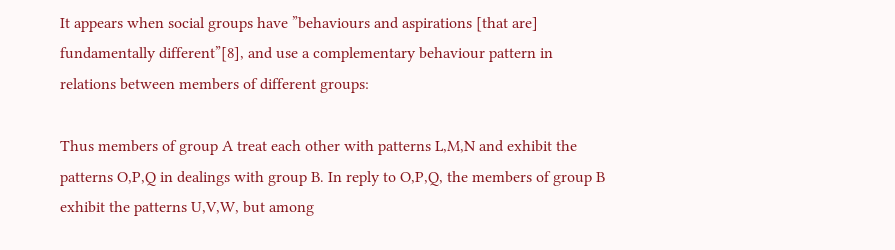It appears when social groups have ”behaviours and aspirations [that are] fundamentally different”[8], and use a complementary behaviour pattern in relations between members of different groups:

Thus members of group A treat each other with patterns L,M,N and exhibit the patterns O,P,Q in dealings with group B. In reply to O,P,Q, the members of group B exhibit the patterns U,V,W, but among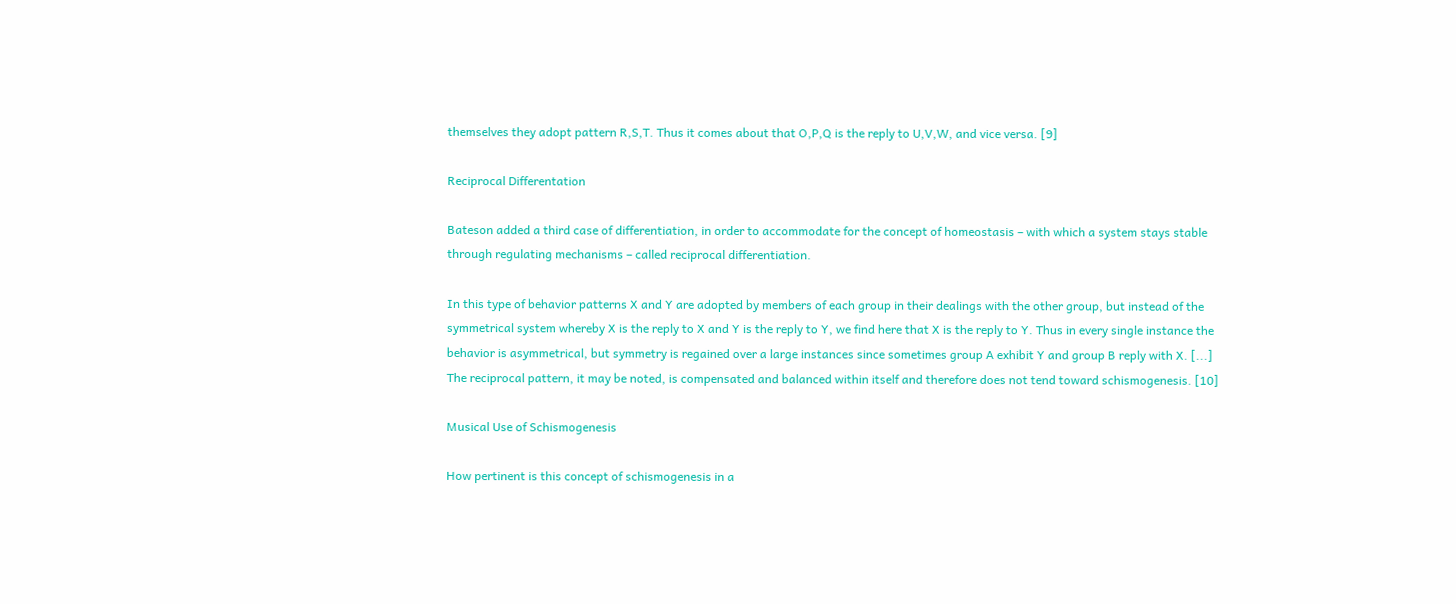themselves they adopt pattern R,S,T. Thus it comes about that O,P,Q is the reply to U,V,W, and vice versa. [9]

Reciprocal Differentation

Bateson added a third case of differentiation, in order to accommodate for the concept of homeostasis – with which a system stays stable through regulating mechanisms – called reciprocal differentiation.

In this type of behavior patterns X and Y are adopted by members of each group in their dealings with the other group, but instead of the symmetrical system whereby X is the reply to X and Y is the reply to Y, we find here that X is the reply to Y. Thus in every single instance the behavior is asymmetrical, but symmetry is regained over a large instances since sometimes group A exhibit Y and group B reply with X. [...] The reciprocal pattern, it may be noted, is compensated and balanced within itself and therefore does not tend toward schismogenesis. [10]

Musical Use of Schismogenesis

How pertinent is this concept of schismogenesis in a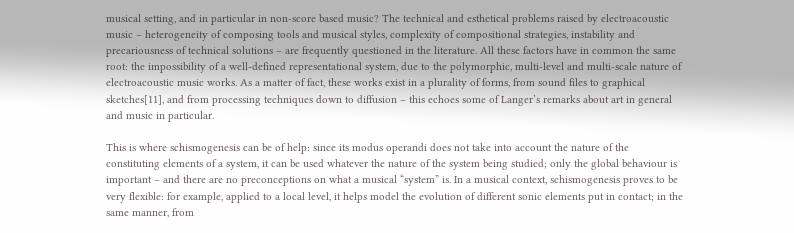musical setting, and in particular in non-score based music? The technical and esthetical problems raised by electroacoustic music – heterogeneity of composing tools and musical styles, complexity of compositional strategies, instability and precariousness of technical solutions – are frequently questioned in the literature. All these factors have in common the same root: the impossibility of a well-defined representational system, due to the polymorphic, multi-level and multi-scale nature of electroacoustic music works. As a matter of fact, these works exist in a plurality of forms, from sound files to graphical sketches[11], and from processing techniques down to diffusion – this echoes some of Langer’s remarks about art in general and music in particular.

This is where schismogenesis can be of help: since its modus operandi does not take into account the nature of the constituting elements of a system, it can be used whatever the nature of the system being studied; only the global behaviour is important – and there are no preconceptions on what a musical “system” is. In a musical context, schismogenesis proves to be very flexible: for example, applied to a local level, it helps model the evolution of different sonic elements put in contact; in the same manner, from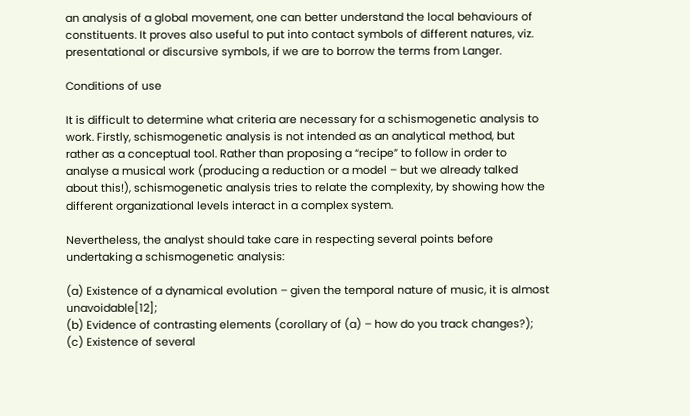an analysis of a global movement, one can better understand the local behaviours of constituents. It proves also useful to put into contact symbols of different natures, viz. presentational or discursive symbols, if we are to borrow the terms from Langer.

Conditions of use

It is difficult to determine what criteria are necessary for a schismogenetic analysis to work. Firstly, schismogenetic analysis is not intended as an analytical method, but rather as a conceptual tool. Rather than proposing a “recipe” to follow in order to analyse a musical work (producing a reduction or a model – but we already talked about this!), schismogenetic analysis tries to relate the complexity, by showing how the different organizational levels interact in a complex system.

Nevertheless, the analyst should take care in respecting several points before undertaking a schismogenetic analysis:

(a) Existence of a dynamical evolution – given the temporal nature of music, it is almost unavoidable[12];
(b) Evidence of contrasting elements (corollary of (a) – how do you track changes?);
(c) Existence of several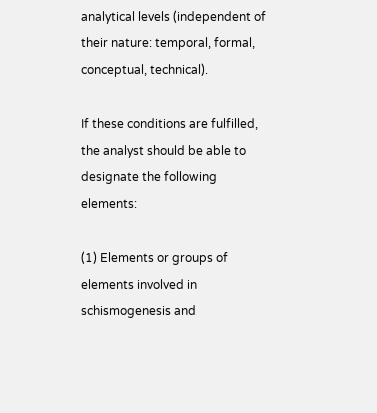analytical levels (independent of their nature: temporal, formal, conceptual, technical).

If these conditions are fulfilled, the analyst should be able to designate the following elements:

(1) Elements or groups of elements involved in schismogenesis and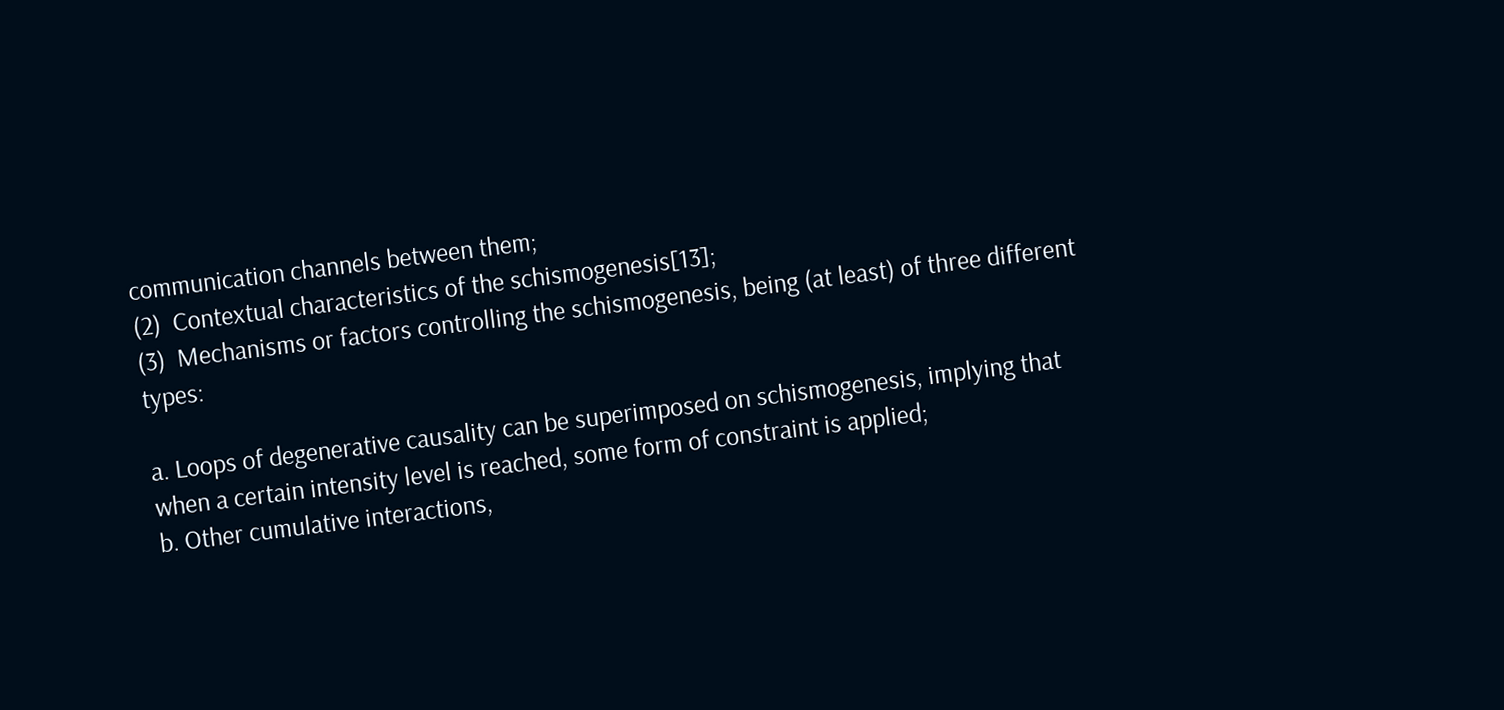communication channels between them;
(2)  Contextual characteristics of the schismogenesis[13];
(3)  Mechanisms or factors controlling the schismogenesis, being (at least) of three different types:

a. Loops of degenerative causality can be superimposed on schismogenesis, implying that when a certain intensity level is reached, some form of constraint is applied;
b. Other cumulative interactions,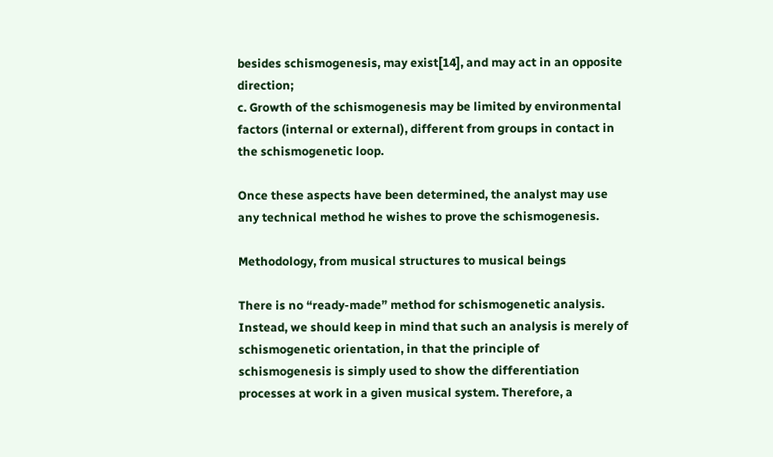besides schismogenesis, may exist[14], and may act in an opposite direction;
c. Growth of the schismogenesis may be limited by environmental factors (internal or external), different from groups in contact in the schismogenetic loop.

Once these aspects have been determined, the analyst may use any technical method he wishes to prove the schismogenesis.

Methodology, from musical structures to musical beings

There is no “ready-made” method for schismogenetic analysis. Instead, we should keep in mind that such an analysis is merely of schismogenetic orientation, in that the principle of schismogenesis is simply used to show the differentiation processes at work in a given musical system. Therefore, a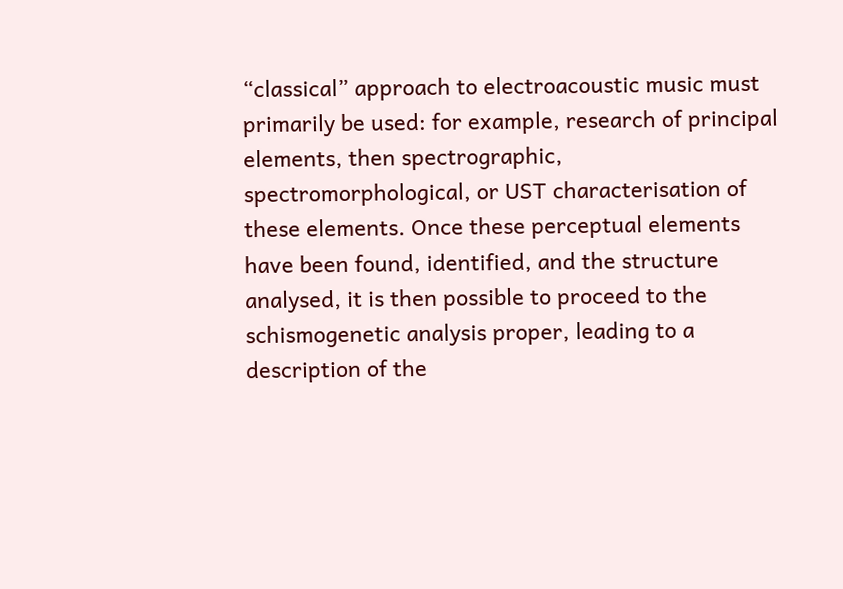“classical” approach to electroacoustic music must primarily be used: for example, research of principal elements, then spectrographic, spectromorphological, or UST characterisation of these elements. Once these perceptual elements have been found, identified, and the structure analysed, it is then possible to proceed to the schismogenetic analysis proper, leading to a description of the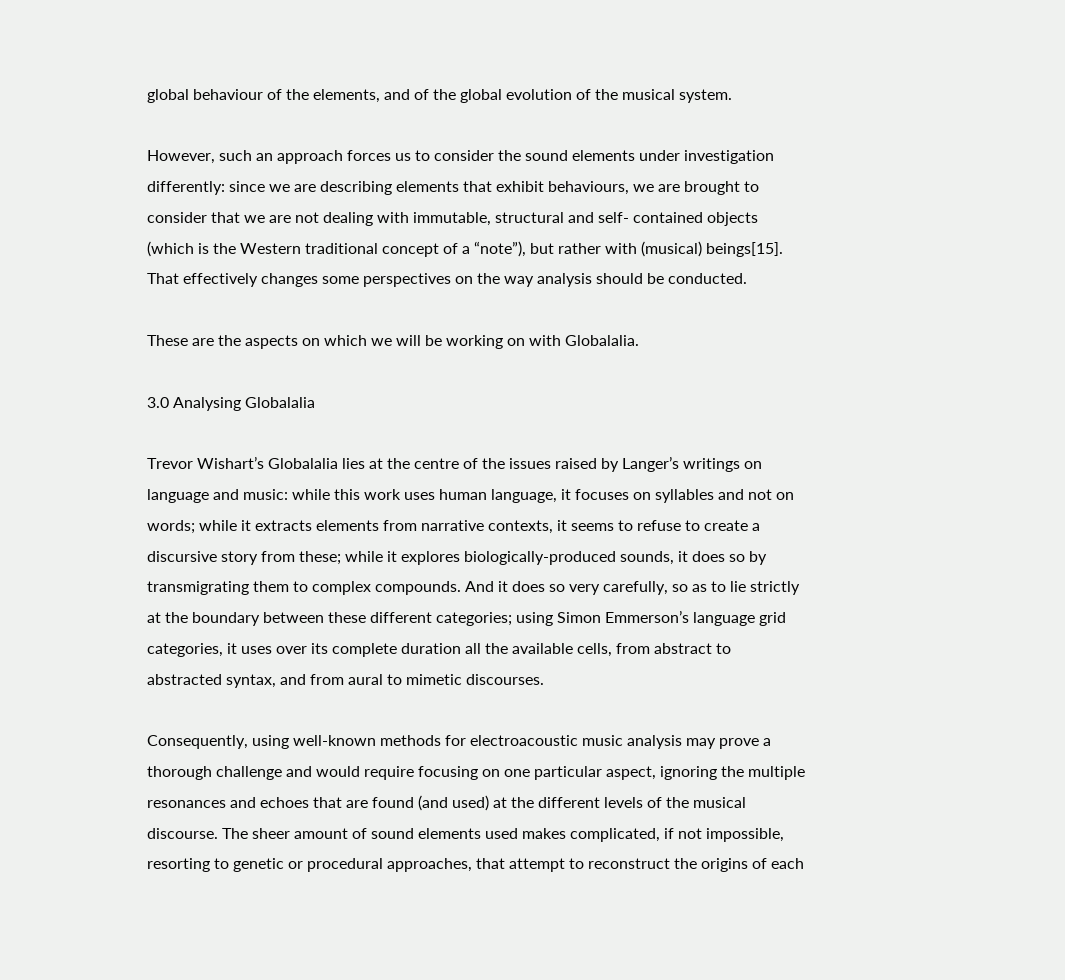global behaviour of the elements, and of the global evolution of the musical system.

However, such an approach forces us to consider the sound elements under investigation differently: since we are describing elements that exhibit behaviours, we are brought to consider that we are not dealing with immutable, structural and self- contained objects (which is the Western traditional concept of a “note”), but rather with (musical) beings[15]. That effectively changes some perspectives on the way analysis should be conducted.

These are the aspects on which we will be working on with Globalalia.

3.0 Analysing Globalalia

Trevor Wishart’s Globalalia lies at the centre of the issues raised by Langer’s writings on language and music: while this work uses human language, it focuses on syllables and not on words; while it extracts elements from narrative contexts, it seems to refuse to create a discursive story from these; while it explores biologically-produced sounds, it does so by transmigrating them to complex compounds. And it does so very carefully, so as to lie strictly at the boundary between these different categories; using Simon Emmerson’s language grid categories, it uses over its complete duration all the available cells, from abstract to abstracted syntax, and from aural to mimetic discourses.

Consequently, using well-known methods for electroacoustic music analysis may prove a thorough challenge and would require focusing on one particular aspect, ignoring the multiple resonances and echoes that are found (and used) at the different levels of the musical discourse. The sheer amount of sound elements used makes complicated, if not impossible, resorting to genetic or procedural approaches, that attempt to reconstruct the origins of each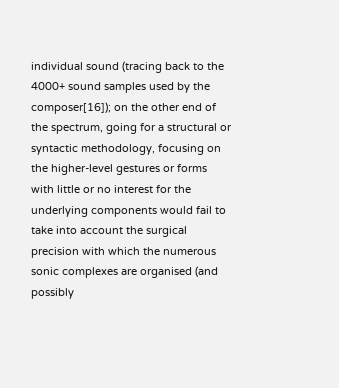individual sound (tracing back to the 4000+ sound samples used by the composer[16]); on the other end of the spectrum, going for a structural or syntactic methodology, focusing on the higher-level gestures or forms with little or no interest for the underlying components would fail to take into account the surgical precision with which the numerous sonic complexes are organised (and possibly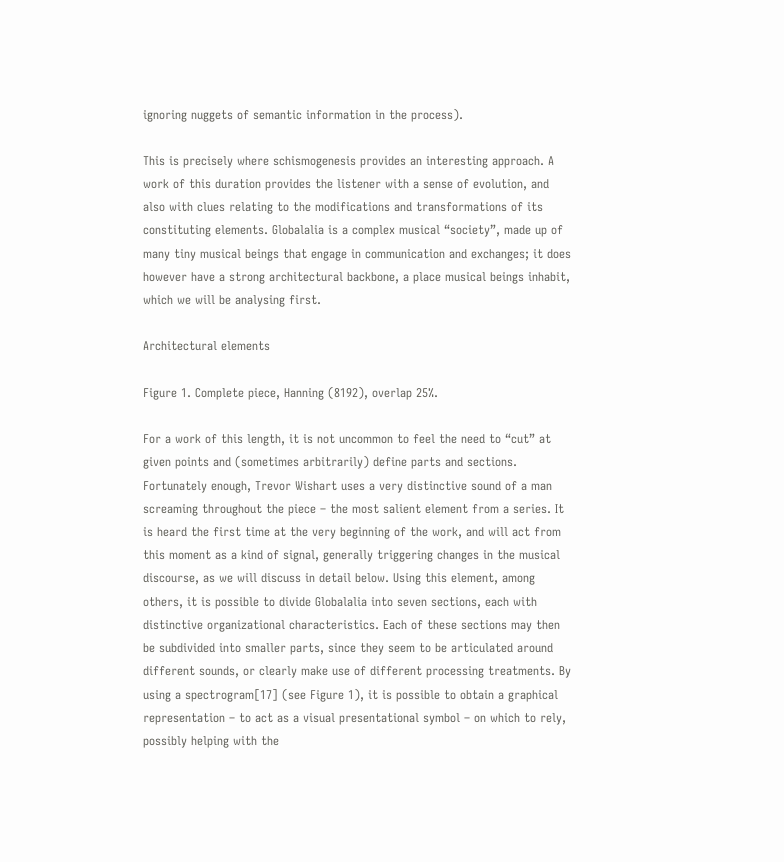ignoring nuggets of semantic information in the process).

This is precisely where schismogenesis provides an interesting approach. A work of this duration provides the listener with a sense of evolution, and also with clues relating to the modifications and transformations of its constituting elements. Globalalia is a complex musical “society”, made up of many tiny musical beings that engage in communication and exchanges; it does however have a strong architectural backbone, a place musical beings inhabit, which we will be analysing first.

Architectural elements

Figure 1. Complete piece, Hanning (8192), overlap 25%.

For a work of this length, it is not uncommon to feel the need to “cut” at given points and (sometimes arbitrarily) define parts and sections. Fortunately enough, Trevor Wishart uses a very distinctive sound of a man screaming throughout the piece – the most salient element from a series. It is heard the first time at the very beginning of the work, and will act from this moment as a kind of signal, generally triggering changes in the musical discourse, as we will discuss in detail below. Using this element, among others, it is possible to divide Globalalia into seven sections, each with distinctive organizational characteristics. Each of these sections may then be subdivided into smaller parts, since they seem to be articulated around different sounds, or clearly make use of different processing treatments. By using a spectrogram[17] (see Figure 1), it is possible to obtain a graphical representation – to act as a visual presentational symbol – on which to rely, possibly helping with the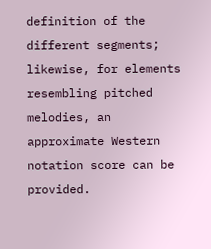definition of the different segments; likewise, for elements resembling pitched melodies, an approximate Western notation score can be provided.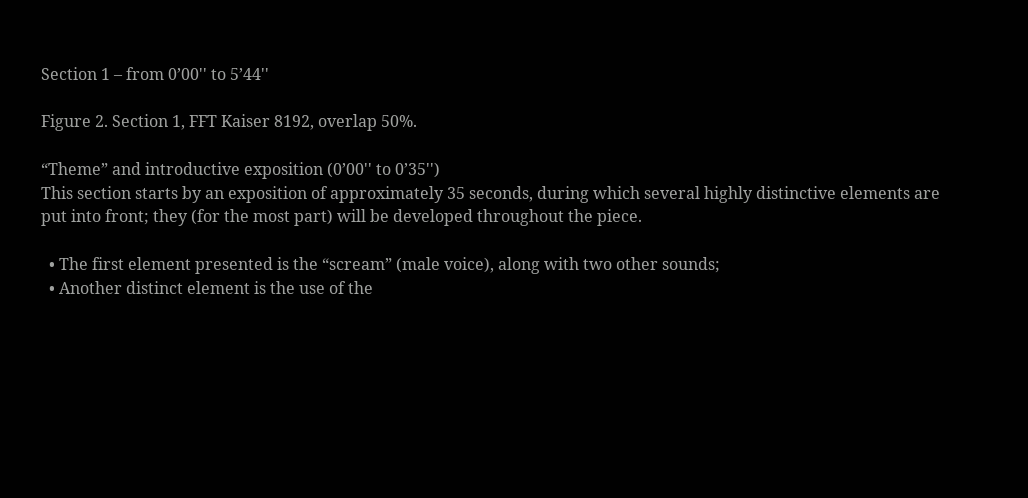Section 1 – from 0’00'' to 5’44''

Figure 2. Section 1, FFT Kaiser 8192, overlap 50%.

“Theme” and introductive exposition (0’00'' to 0’35'')
This section starts by an exposition of approximately 35 seconds, during which several highly distinctive elements are put into front; they (for the most part) will be developed throughout the piece.

  • The first element presented is the “scream” (male voice), along with two other sounds;
  • Another distinct element is the use of the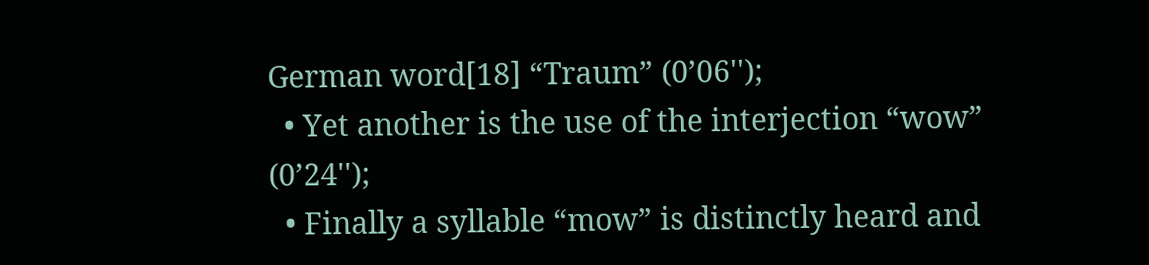German word[18] “Traum” (0’06'');
  • Yet another is the use of the interjection “wow” (0’24'');
  • Finally a syllable “mow” is distinctly heard and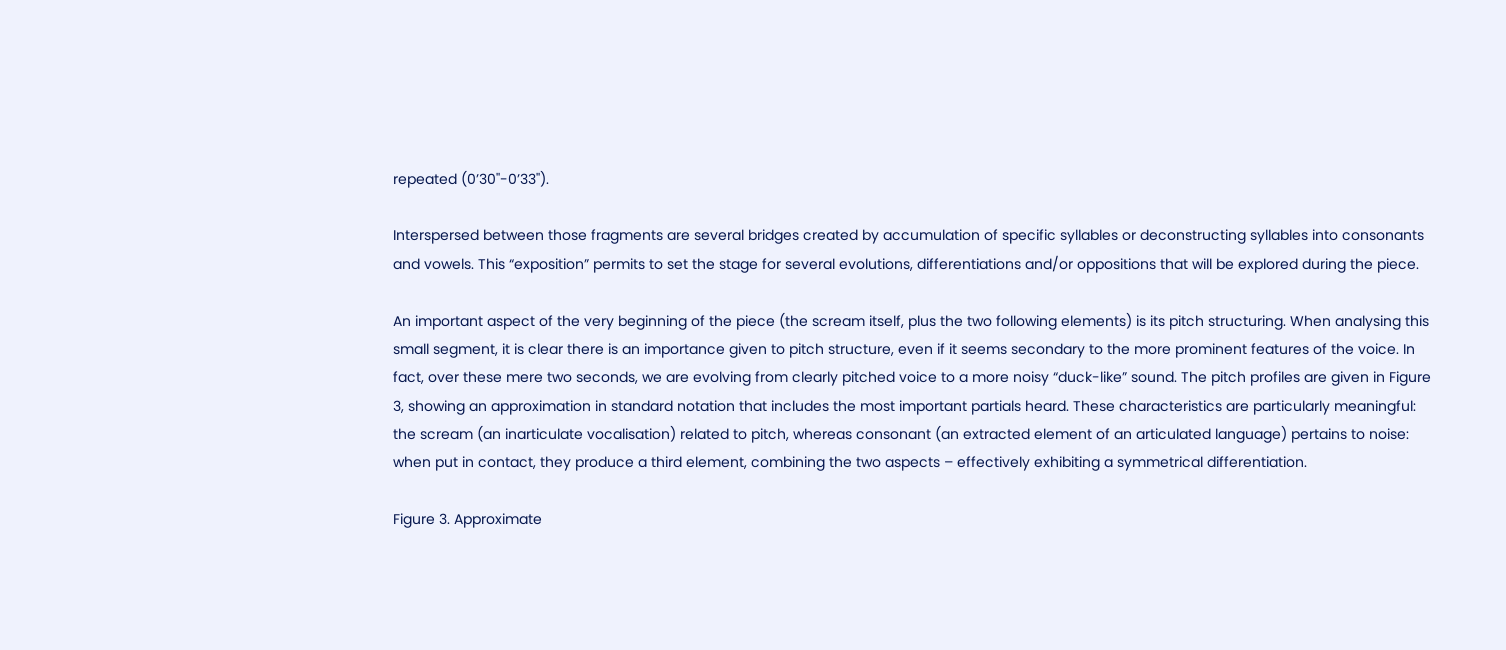repeated (0’30''-0’33'').

Interspersed between those fragments are several bridges created by accumulation of specific syllables or deconstructing syllables into consonants and vowels. This “exposition” permits to set the stage for several evolutions, differentiations and/or oppositions that will be explored during the piece.

An important aspect of the very beginning of the piece (the scream itself, plus the two following elements) is its pitch structuring. When analysing this small segment, it is clear there is an importance given to pitch structure, even if it seems secondary to the more prominent features of the voice. In fact, over these mere two seconds, we are evolving from clearly pitched voice to a more noisy “duck-like” sound. The pitch profiles are given in Figure 3, showing an approximation in standard notation that includes the most important partials heard. These characteristics are particularly meaningful: the scream (an inarticulate vocalisation) related to pitch, whereas consonant (an extracted element of an articulated language) pertains to noise: when put in contact, they produce a third element, combining the two aspects – effectively exhibiting a symmetrical differentiation.

Figure 3. Approximate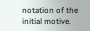notation of the initial motive.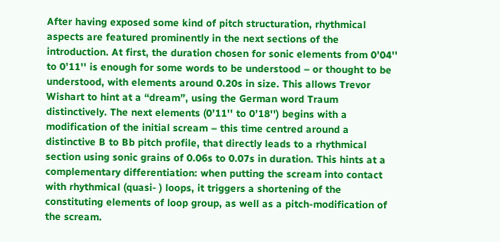After having exposed some kind of pitch structuration, rhythmical aspects are featured prominently in the next sections of the introduction. At first, the duration chosen for sonic elements from 0’04'' to 0’11'' is enough for some words to be understood – or thought to be understood, with elements around 0.20s in size. This allows Trevor Wishart to hint at a “dream”, using the German word Traum distinctively. The next elements (0’11'' to 0’18'') begins with a modification of the initial scream – this time centred around a distinctive B to Bb pitch profile, that directly leads to a rhythmical section using sonic grains of 0.06s to 0.07s in duration. This hints at a complementary differentiation: when putting the scream into contact with rhythmical (quasi- ) loops, it triggers a shortening of the constituting elements of loop group, as well as a pitch-modification of the scream.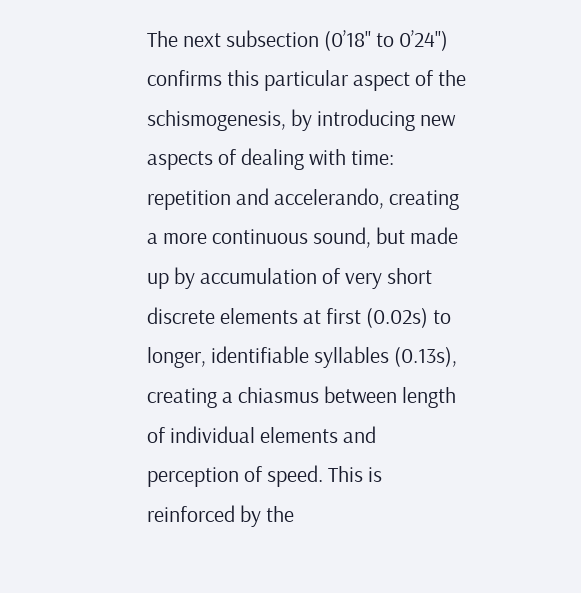The next subsection (0’18'' to 0’24'') confirms this particular aspect of the schismogenesis, by introducing new aspects of dealing with time: repetition and accelerando, creating a more continuous sound, but made up by accumulation of very short discrete elements at first (0.02s) to longer, identifiable syllables (0.13s), creating a chiasmus between length of individual elements and perception of speed. This is reinforced by the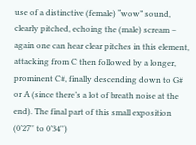use of a distinctive (female) “wow” sound, clearly pitched, echoing the (male) scream – again one can hear clear pitches in this element, attacking from C then followed by a longer, prominent C#, finally descending down to G# or A (since there’s a lot of breath noise at the end). The final part of this small exposition (0’27'' to 0’34'')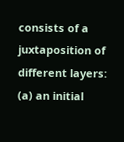consists of a juxtaposition of different layers: (a) an initial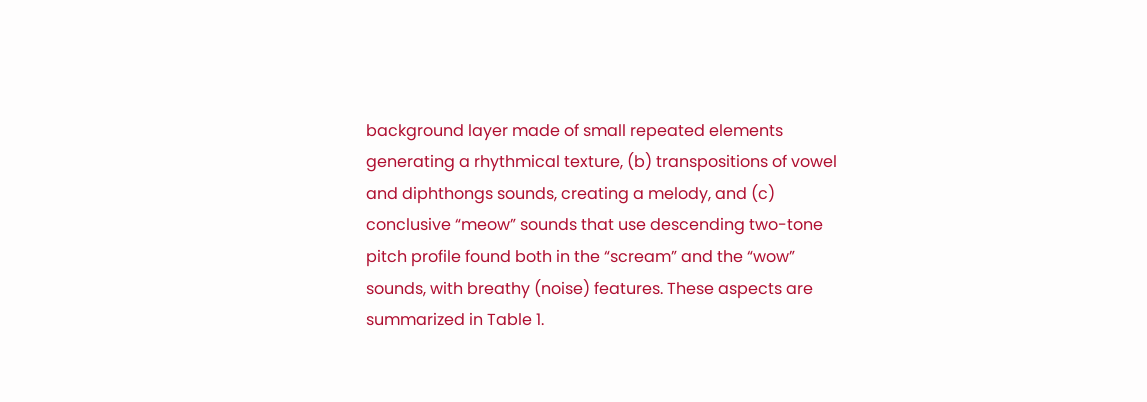background layer made of small repeated elements generating a rhythmical texture, (b) transpositions of vowel and diphthongs sounds, creating a melody, and (c) conclusive “meow” sounds that use descending two-tone pitch profile found both in the “scream” and the “wow” sounds, with breathy (noise) features. These aspects are summarized in Table 1.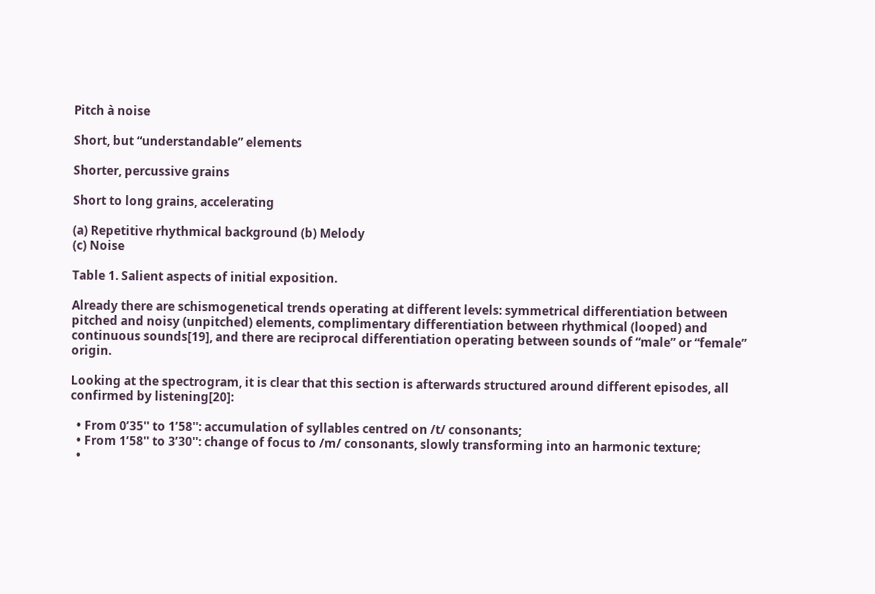Pitch à noise

Short, but “understandable” elements

Shorter, percussive grains

Short to long grains, accelerating

(a) Repetitive rhythmical background (b) Melody
(c) Noise

Table 1. Salient aspects of initial exposition.

Already there are schismogenetical trends operating at different levels: symmetrical differentiation between pitched and noisy (unpitched) elements, complimentary differentiation between rhythmical (looped) and continuous sounds[19], and there are reciprocal differentiation operating between sounds of “male” or “female” origin.

Looking at the spectrogram, it is clear that this section is afterwards structured around different episodes, all confirmed by listening[20]:

  • From 0’35'' to 1’58'': accumulation of syllables centred on /t/ consonants;
  • From 1’58'' to 3’30'': change of focus to /m/ consonants, slowly transforming into an harmonic texture;
  •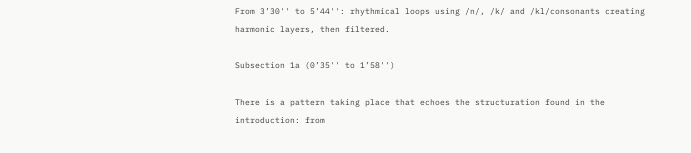From 3’30'' to 5’44'': rhythmical loops using /n/, /k/ and /kl/consonants creating harmonic layers, then filtered.

Subsection 1a (0’35'' to 1’58'')

There is a pattern taking place that echoes the structuration found in the introduction: from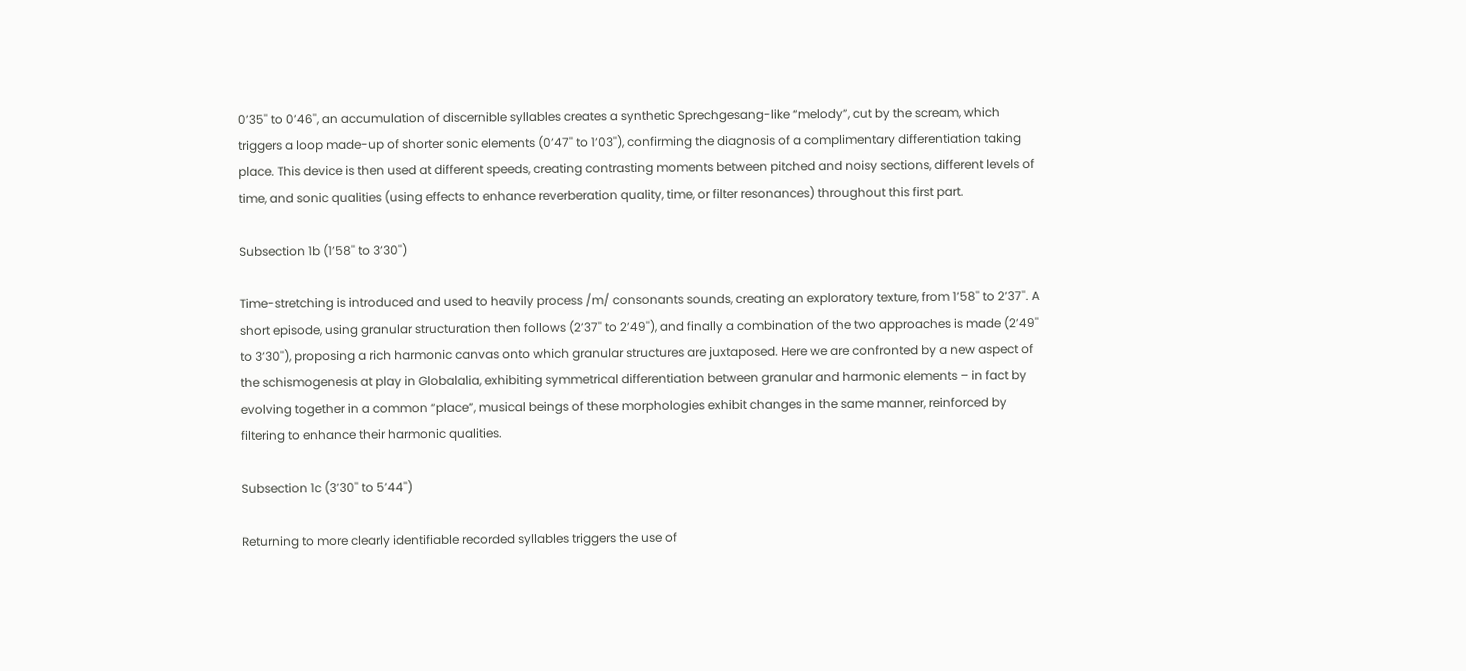0’35'' to 0’46'', an accumulation of discernible syllables creates a synthetic Sprechgesang-like “melody”, cut by the scream, which triggers a loop made-up of shorter sonic elements (0’47'' to 1’03''), confirming the diagnosis of a complimentary differentiation taking place. This device is then used at different speeds, creating contrasting moments between pitched and noisy sections, different levels of time, and sonic qualities (using effects to enhance reverberation quality, time, or filter resonances) throughout this first part.

Subsection 1b (1’58'' to 3’30'')

Time-stretching is introduced and used to heavily process /m/ consonants sounds, creating an exploratory texture, from 1’58'' to 2’37''. A short episode, using granular structuration then follows (2’37'' to 2’49''), and finally a combination of the two approaches is made (2’49'' to 3’30''), proposing a rich harmonic canvas onto which granular structures are juxtaposed. Here we are confronted by a new aspect of the schismogenesis at play in Globalalia, exhibiting symmetrical differentiation between granular and harmonic elements – in fact by evolving together in a common “place”, musical beings of these morphologies exhibit changes in the same manner, reinforced by filtering to enhance their harmonic qualities.

Subsection 1c (3’30'' to 5’44'')

Returning to more clearly identifiable recorded syllables triggers the use of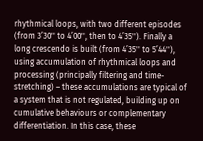rhythmical loops, with two different episodes (from 3’30'' to 4’00'', then to 4’35''). Finally a long crescendo is built (from 4’35'' to 5’44''), using accumulation of rhythmical loops and processing (principally filtering and time-stretching) – these accumulations are typical of a system that is not regulated, building up on cumulative behaviours or complementary differentiation. In this case, these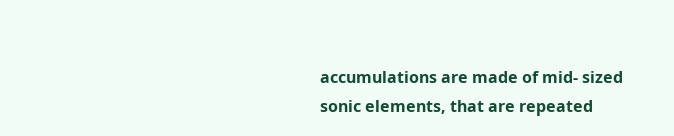accumulations are made of mid- sized sonic elements, that are repeated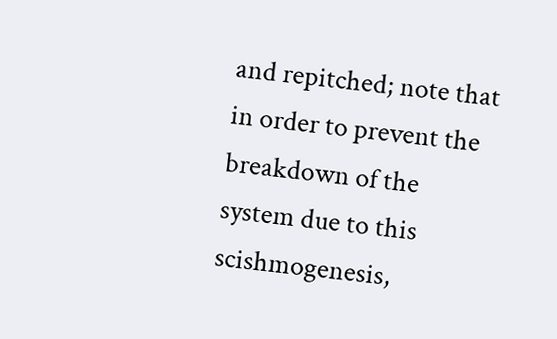and repitched; note that in order to prevent the breakdown of the system due to this scishmogenesis,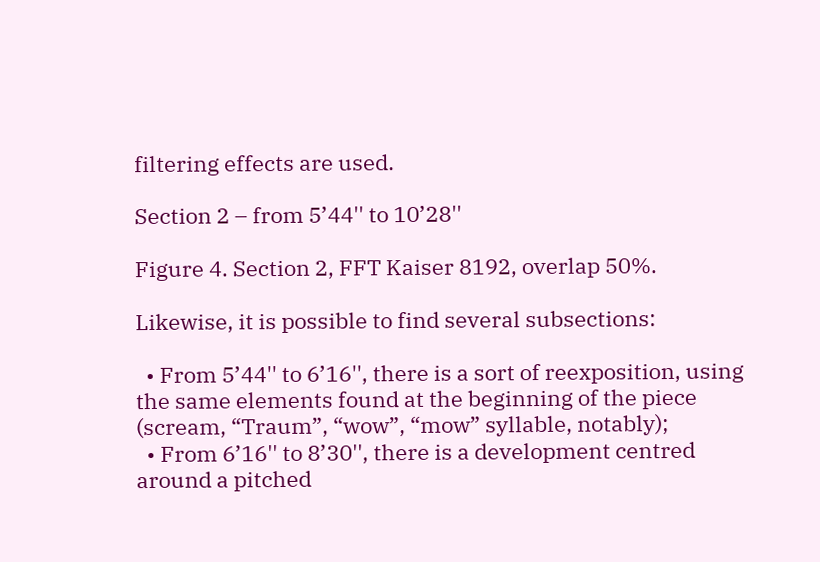filtering effects are used.

Section 2 – from 5’44'' to 10’28''

Figure 4. Section 2, FFT Kaiser 8192, overlap 50%.

Likewise, it is possible to find several subsections:

  • From 5’44'' to 6’16'', there is a sort of reexposition, using the same elements found at the beginning of the piece (scream, “Traum”, “wow”, “mow” syllable, notably);
  • From 6’16'' to 8’30'', there is a development centred around a pitched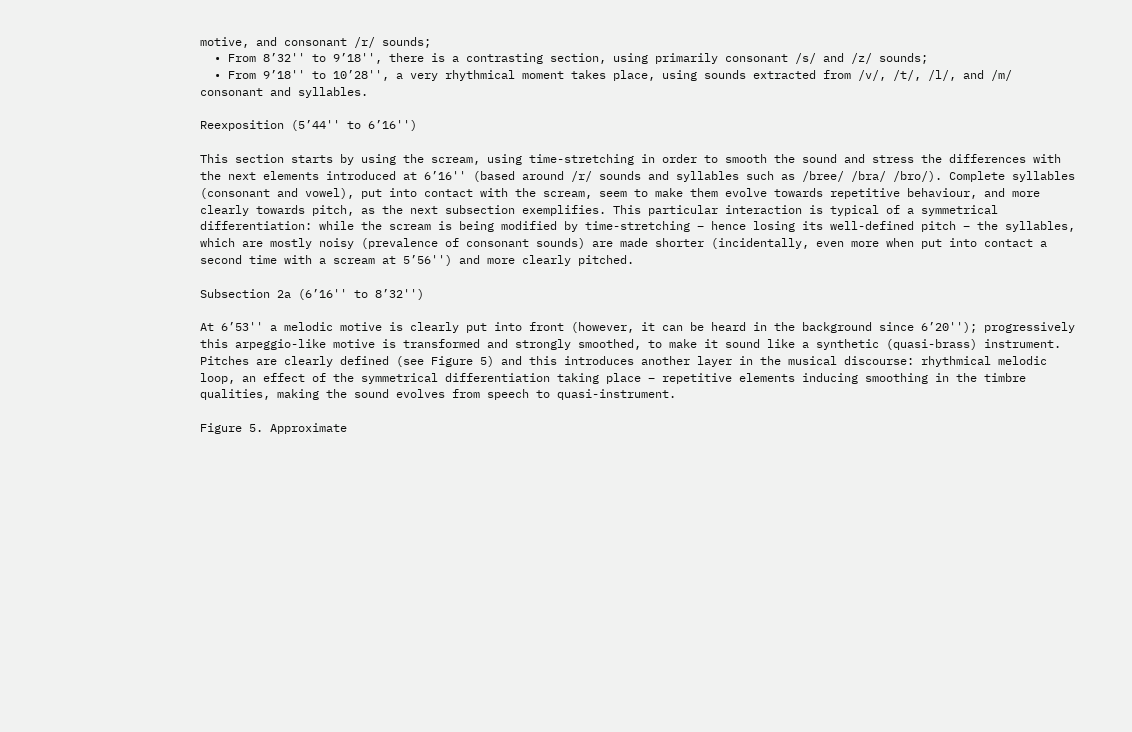motive, and consonant /r/ sounds;
  • From 8’32'' to 9’18'', there is a contrasting section, using primarily consonant /s/ and /z/ sounds;
  • From 9’18'' to 10’28'', a very rhythmical moment takes place, using sounds extracted from /v/, /t/, /l/, and /m/ consonant and syllables.

Reexposition (5’44'' to 6’16'')

This section starts by using the scream, using time-stretching in order to smooth the sound and stress the differences with the next elements introduced at 6’16'' (based around /r/ sounds and syllables such as /bree/ /bra/ /bro/). Complete syllables (consonant and vowel), put into contact with the scream, seem to make them evolve towards repetitive behaviour, and more clearly towards pitch, as the next subsection exemplifies. This particular interaction is typical of a symmetrical differentiation: while the scream is being modified by time-stretching – hence losing its well-defined pitch – the syllables, which are mostly noisy (prevalence of consonant sounds) are made shorter (incidentally, even more when put into contact a second time with a scream at 5’56'') and more clearly pitched.

Subsection 2a (6’16'' to 8’32'')

At 6’53'' a melodic motive is clearly put into front (however, it can be heard in the background since 6’20''); progressively this arpeggio-like motive is transformed and strongly smoothed, to make it sound like a synthetic (quasi-brass) instrument. Pitches are clearly defined (see Figure 5) and this introduces another layer in the musical discourse: rhythmical melodic loop, an effect of the symmetrical differentiation taking place – repetitive elements inducing smoothing in the timbre qualities, making the sound evolves from speech to quasi-instrument.

Figure 5. Approximate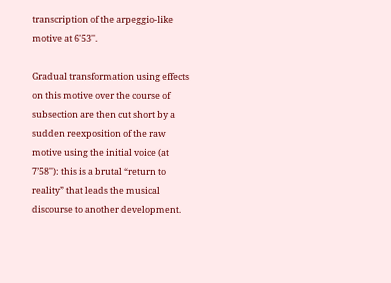transcription of the arpeggio-like motive at 6'53''.

Gradual transformation using effects on this motive over the course of subsection are then cut short by a sudden reexposition of the raw motive using the initial voice (at 7’58''): this is a brutal “return to reality” that leads the musical discourse to another development.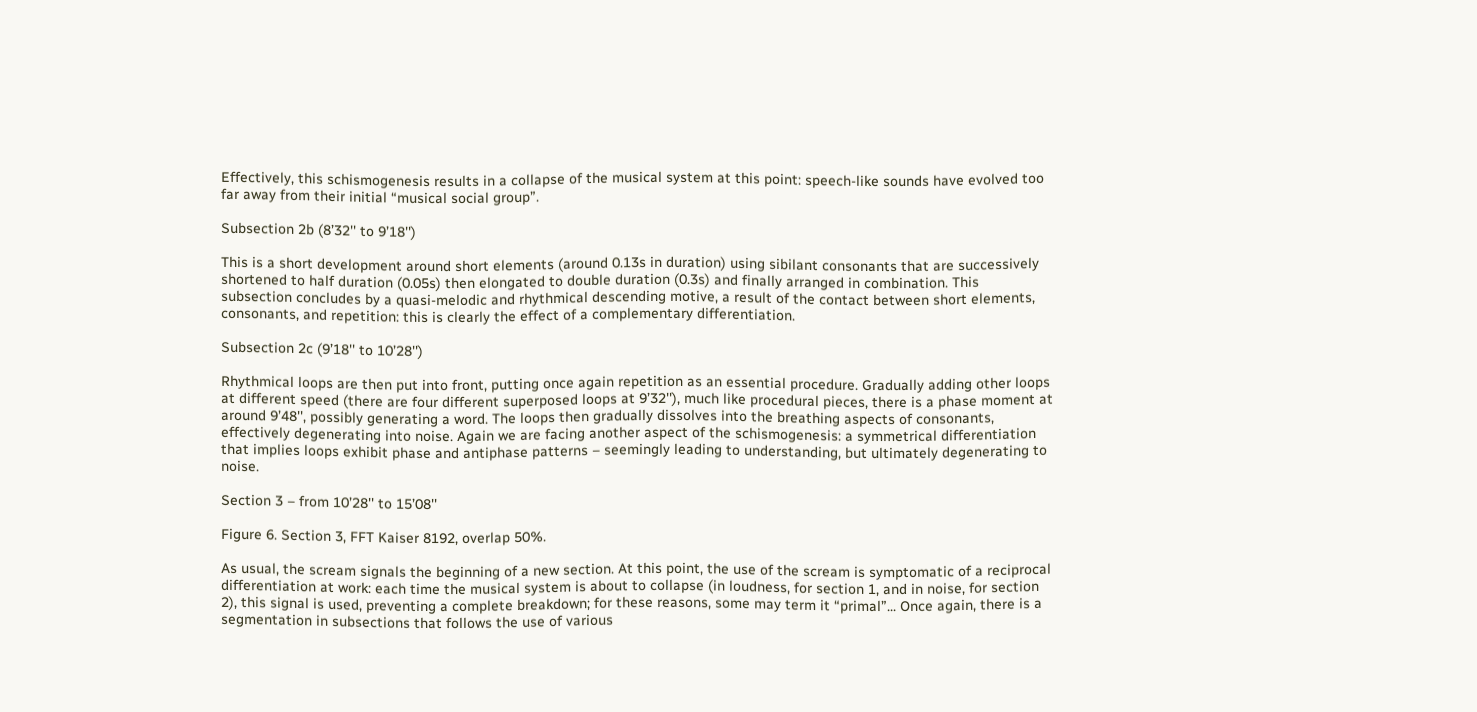Effectively, this schismogenesis results in a collapse of the musical system at this point: speech-like sounds have evolved too far away from their initial “musical social group”.

Subsection 2b (8’32'' to 9’18'')

This is a short development around short elements (around 0.13s in duration) using sibilant consonants that are successively shortened to half duration (0.05s) then elongated to double duration (0.3s) and finally arranged in combination. This subsection concludes by a quasi-melodic and rhythmical descending motive, a result of the contact between short elements, consonants, and repetition: this is clearly the effect of a complementary differentiation.

Subsection 2c (9’18'' to 10’28'')

Rhythmical loops are then put into front, putting once again repetition as an essential procedure. Gradually adding other loops at different speed (there are four different superposed loops at 9’32''), much like procedural pieces, there is a phase moment at around 9’48'', possibly generating a word. The loops then gradually dissolves into the breathing aspects of consonants, effectively degenerating into noise. Again we are facing another aspect of the schismogenesis: a symmetrical differentiation that implies loops exhibit phase and antiphase patterns – seemingly leading to understanding, but ultimately degenerating to noise.

Section 3 – from 10’28'' to 15’08''

Figure 6. Section 3, FFT Kaiser 8192, overlap 50%.

As usual, the scream signals the beginning of a new section. At this point, the use of the scream is symptomatic of a reciprocal differentiation at work: each time the musical system is about to collapse (in loudness, for section 1, and in noise, for section 2), this signal is used, preventing a complete breakdown; for these reasons, some may term it “primal”... Once again, there is a segmentation in subsections that follows the use of various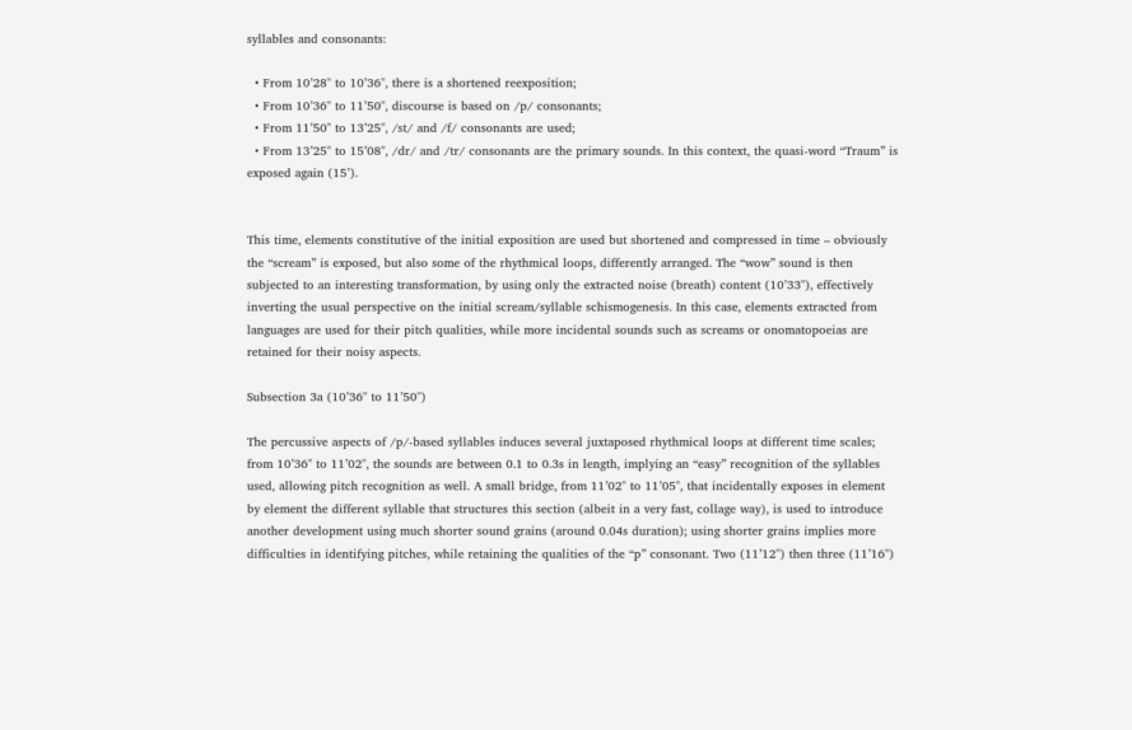syllables and consonants:

  • From 10’28'' to 10’36'', there is a shortened reexposition;
  • From 10’36'' to 11’50'', discourse is based on /p/ consonants;
  • From 11’50'' to 13’25'', /st/ and /f/ consonants are used;
  • From 13’25'' to 15’08'', /dr/ and /tr/ consonants are the primary sounds. In this context, the quasi-word “Traum” is exposed again (15’).


This time, elements constitutive of the initial exposition are used but shortened and compressed in time – obviously the “scream” is exposed, but also some of the rhythmical loops, differently arranged. The “wow” sound is then subjected to an interesting transformation, by using only the extracted noise (breath) content (10’33''), effectively inverting the usual perspective on the initial scream/syllable schismogenesis. In this case, elements extracted from languages are used for their pitch qualities, while more incidental sounds such as screams or onomatopoeias are retained for their noisy aspects.

Subsection 3a (10’36'' to 11’50'')

The percussive aspects of /p/-based syllables induces several juxtaposed rhythmical loops at different time scales; from 10’36'' to 11’02'', the sounds are between 0.1 to 0.3s in length, implying an “easy” recognition of the syllables used, allowing pitch recognition as well. A small bridge, from 11’02'' to 11’05'', that incidentally exposes in element by element the different syllable that structures this section (albeit in a very fast, collage way), is used to introduce another development using much shorter sound grains (around 0.04s duration); using shorter grains implies more difficulties in identifying pitches, while retaining the qualities of the “p” consonant. Two (11’12'') then three (11’16'')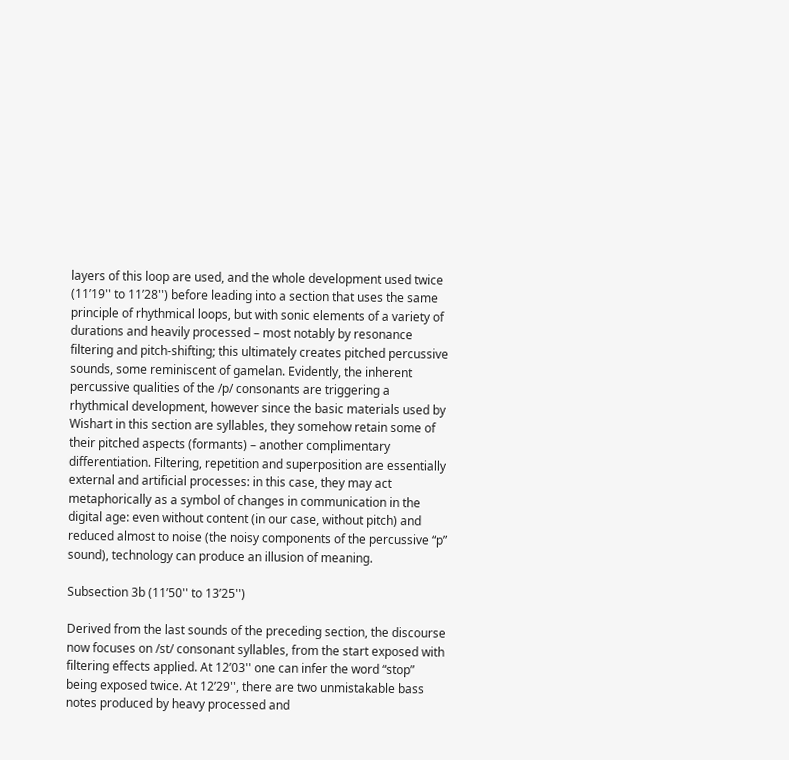layers of this loop are used, and the whole development used twice (11’19'' to 11’28'') before leading into a section that uses the same principle of rhythmical loops, but with sonic elements of a variety of durations and heavily processed – most notably by resonance filtering and pitch-shifting; this ultimately creates pitched percussive sounds, some reminiscent of gamelan. Evidently, the inherent percussive qualities of the /p/ consonants are triggering a rhythmical development, however since the basic materials used by Wishart in this section are syllables, they somehow retain some of their pitched aspects (formants) – another complimentary differentiation. Filtering, repetition and superposition are essentially external and artificial processes: in this case, they may act metaphorically as a symbol of changes in communication in the digital age: even without content (in our case, without pitch) and reduced almost to noise (the noisy components of the percussive “p” sound), technology can produce an illusion of meaning.

Subsection 3b (11’50'' to 13’25'')

Derived from the last sounds of the preceding section, the discourse now focuses on /st/ consonant syllables, from the start exposed with filtering effects applied. At 12’03'' one can infer the word “stop” being exposed twice. At 12’29'', there are two unmistakable bass notes produced by heavy processed and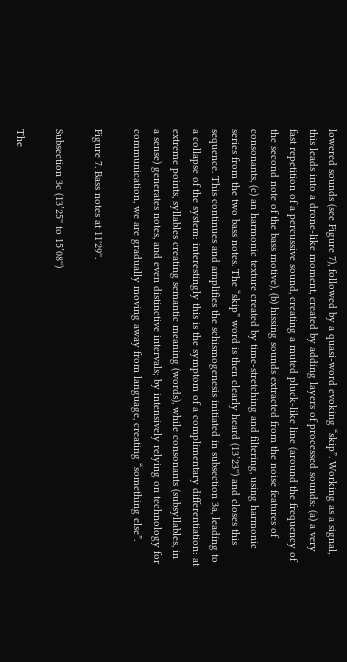lowered sounds (see Figure 7), followed by a quasi-word evoking “skip”. Working as a signal, this leads into a drone-like moment, created by adding layers of processed sounds: (a) a very fast repetition of a percussive sound, creating a muted pluck-like line (around the frequency of the second note of the bass motive), (b) hissing sounds extracted from the noise features of consonants, (c) an harmonic texture created by time-stretching and filtering, using harmonic series from the two bass notes. The “skip” word is then clearly heard (13’23'') and closes this sequence. This continues and amplifies the schismogenesis initiated in subsection 3a, leading to a collapse of the system: interestingly this is the symptom of a complimentary differentiation: at extreme points, syllables creating semantic meaning (words), while consonants (subsyllables, in a sense) generates notes, and even distinctive intervals; by intensively relying on technology for communication, we are gradually moving away from language, creating “something else”.

Figure 7. Bass notes at 11'29''.

Subsection 3c (13’25'' to 15’08'')

The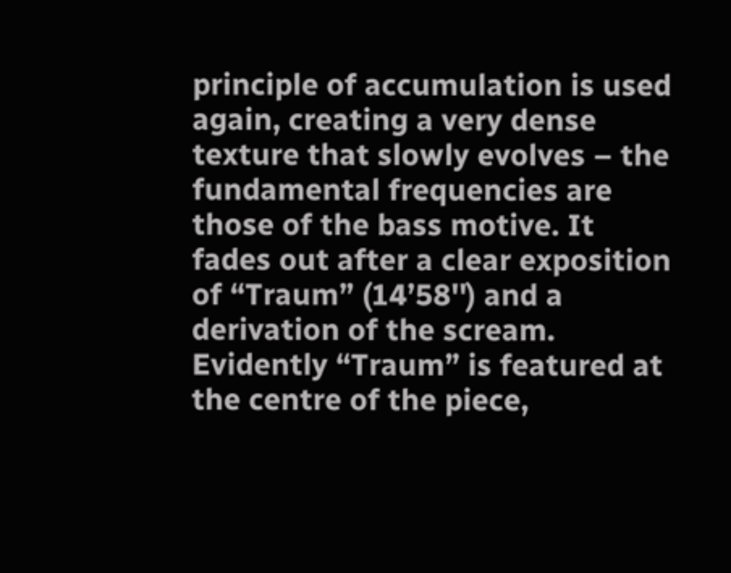principle of accumulation is used again, creating a very dense texture that slowly evolves – the fundamental frequencies are those of the bass motive. It fades out after a clear exposition of “Traum” (14’58'') and a derivation of the scream. Evidently “Traum” is featured at the centre of the piece,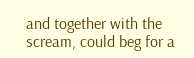and together with the scream, could beg for a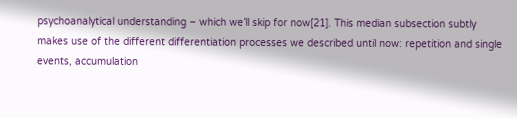psychoanalytical understanding – which we’ll skip for now[21]. This median subsection subtly makes use of the different differentiation processes we described until now: repetition and single events, accumulation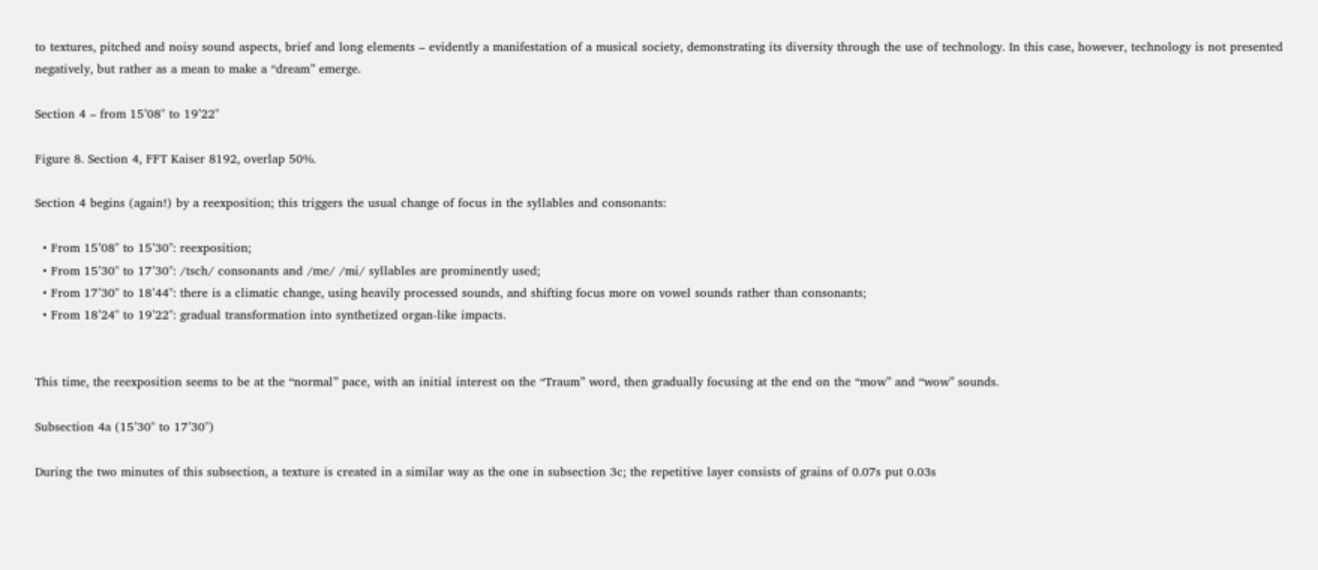to textures, pitched and noisy sound aspects, brief and long elements – evidently a manifestation of a musical society, demonstrating its diversity through the use of technology. In this case, however, technology is not presented negatively, but rather as a mean to make a “dream” emerge.

Section 4 – from 15’08'' to 19’22''

Figure 8. Section 4, FFT Kaiser 8192, overlap 50%.

Section 4 begins (again!) by a reexposition; this triggers the usual change of focus in the syllables and consonants:

  • From 15’08'' to 15’30'': reexposition;
  • From 15’30'' to 17’30'': /tsch/ consonants and /me/ /mi/ syllables are prominently used;
  • From 17’30'' to 18’44'': there is a climatic change, using heavily processed sounds, and shifting focus more on vowel sounds rather than consonants;
  • From 18’24'' to 19’22'': gradual transformation into synthetized organ-like impacts.


This time, the reexposition seems to be at the “normal” pace, with an initial interest on the “Traum” word, then gradually focusing at the end on the “mow” and “wow” sounds.

Subsection 4a (15’30'' to 17’30'')

During the two minutes of this subsection, a texture is created in a similar way as the one in subsection 3c; the repetitive layer consists of grains of 0.07s put 0.03s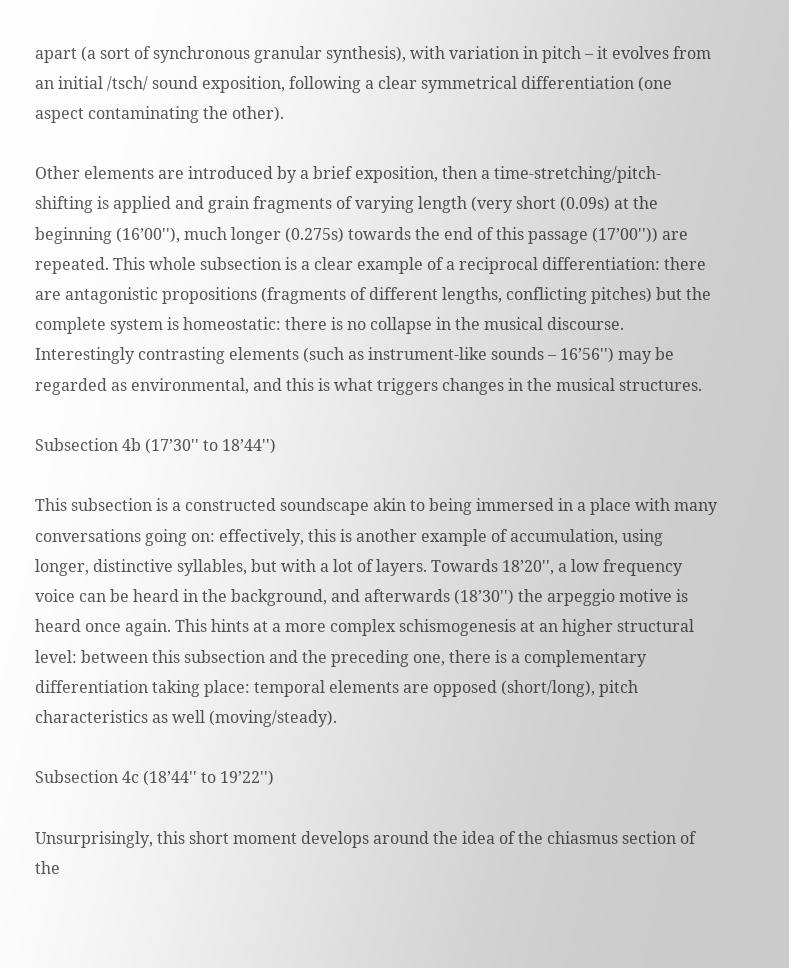apart (a sort of synchronous granular synthesis), with variation in pitch – it evolves from an initial /tsch/ sound exposition, following a clear symmetrical differentiation (one aspect contaminating the other).

Other elements are introduced by a brief exposition, then a time-stretching/pitch-shifting is applied and grain fragments of varying length (very short (0.09s) at the beginning (16’00''), much longer (0.275s) towards the end of this passage (17’00'')) are repeated. This whole subsection is a clear example of a reciprocal differentiation: there are antagonistic propositions (fragments of different lengths, conflicting pitches) but the complete system is homeostatic: there is no collapse in the musical discourse. Interestingly contrasting elements (such as instrument-like sounds – 16’56'') may be regarded as environmental, and this is what triggers changes in the musical structures.

Subsection 4b (17’30'' to 18’44'')

This subsection is a constructed soundscape akin to being immersed in a place with many conversations going on: effectively, this is another example of accumulation, using longer, distinctive syllables, but with a lot of layers. Towards 18’20'', a low frequency voice can be heard in the background, and afterwards (18’30'') the arpeggio motive is heard once again. This hints at a more complex schismogenesis at an higher structural level: between this subsection and the preceding one, there is a complementary differentiation taking place: temporal elements are opposed (short/long), pitch characteristics as well (moving/steady).

Subsection 4c (18’44'' to 19’22'')

Unsurprisingly, this short moment develops around the idea of the chiasmus section of the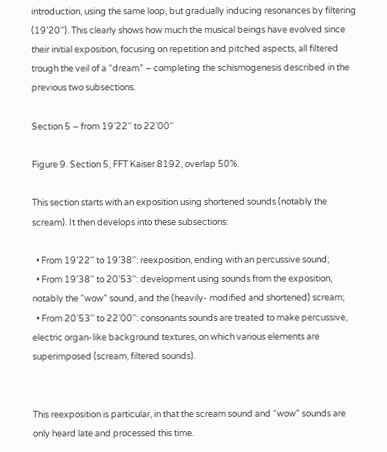introduction, using the same loop, but gradually inducing resonances by filtering (19’20''). This clearly shows how much the musical beings have evolved since their initial exposition, focusing on repetition and pitched aspects, all filtered trough the veil of a “dream” – completing the schismogenesis described in the previous two subsections.

Section 5 – from 19’22'' to 22’00''

Figure 9. Section 5, FFT Kaiser 8192, overlap 50%.

This section starts with an exposition using shortened sounds (notably the scream). It then develops into these subsections:

  • From 19’22'' to 19’38'': reexposition, ending with an percussive sound;
  • From 19’38'' to 20’53'': development using sounds from the exposition, notably the “wow” sound, and the (heavily- modified and shortened) scream;
  • From 20’53'' to 22’00'': consonants sounds are treated to make percussive, electric organ-like background textures, on which various elements are superimposed (scream, filtered sounds).


This reexposition is particular, in that the scream sound and “wow” sounds are only heard late and processed this time.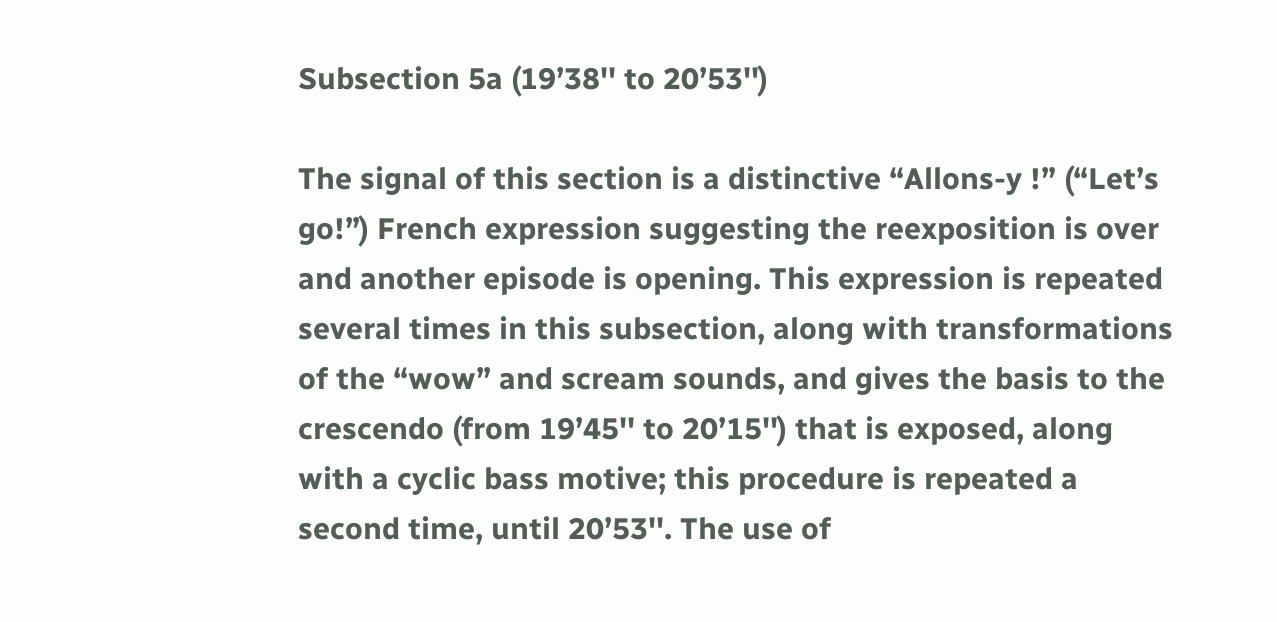Subsection 5a (19’38'' to 20’53'')

The signal of this section is a distinctive “Allons-y !” (“Let’s go!”) French expression suggesting the reexposition is over and another episode is opening. This expression is repeated several times in this subsection, along with transformations of the “wow” and scream sounds, and gives the basis to the crescendo (from 19’45'' to 20’15'') that is exposed, along with a cyclic bass motive; this procedure is repeated a second time, until 20’53''. The use of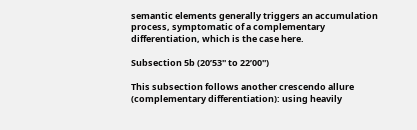semantic elements generally triggers an accumulation process, symptomatic of a complementary differentiation, which is the case here.

Subsection 5b (20’53'' to 22’00'')

This subsection follows another crescendo allure (complementary differentiation): using heavily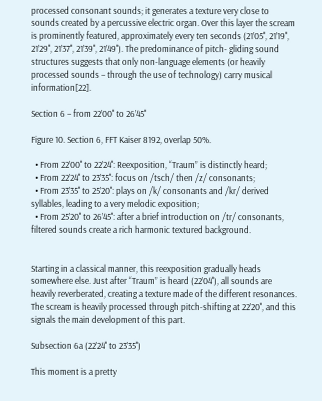processed consonant sounds; it generates a texture very close to sounds created by a percussive electric organ. Over this layer the scream is prominently featured, approximately every ten seconds (21’05'', 21’19'', 21’29'', 21’37'', 21’39'', 21’49''). The predominance of pitch- gliding sound structures suggests that only non-language elements (or heavily processed sounds – through the use of technology) carry musical information[22].

Section 6 – from 22’00'' to 26’45''

Figure 10. Section 6, FFT Kaiser 8192, overlap 50%.

  • From 22’00'' to 22’24'': Reexposition, “Traum” is distinctly heard;
  • From 22’24'' to 23’35'': focus on /tsch/ then /z/ consonants;
  • From 23’35'' to 25’20'': plays on /k/ consonants and /kr/ derived syllables, leading to a very melodic exposition;
  • From 25’20'' to 26’45'': after a brief introduction on /tr/ consonants, filtered sounds create a rich harmonic textured background.


Starting in a classical manner, this reexposition gradually heads somewhere else. Just after “Traum” is heard (22’04''), all sounds are heavily reverberated, creating a texture made of the different resonances. The scream is heavily processed through pitch-shifting at 22’20'', and this signals the main development of this part.

Subsection 6a (22’24'' to 23’35'')

This moment is a pretty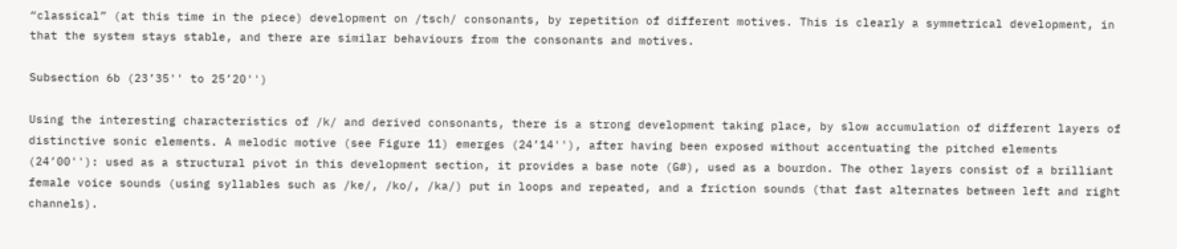“classical” (at this time in the piece) development on /tsch/ consonants, by repetition of different motives. This is clearly a symmetrical development, in that the system stays stable, and there are similar behaviours from the consonants and motives.

Subsection 6b (23’35'' to 25’20'')

Using the interesting characteristics of /k/ and derived consonants, there is a strong development taking place, by slow accumulation of different layers of distinctive sonic elements. A melodic motive (see Figure 11) emerges (24’14''), after having been exposed without accentuating the pitched elements (24’00''): used as a structural pivot in this development section, it provides a base note (G#), used as a bourdon. The other layers consist of a brilliant female voice sounds (using syllables such as /ke/, /ko/, /ka/) put in loops and repeated, and a friction sounds (that fast alternates between left and right channels).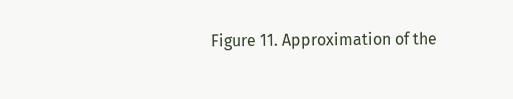Figure 11. Approximation of the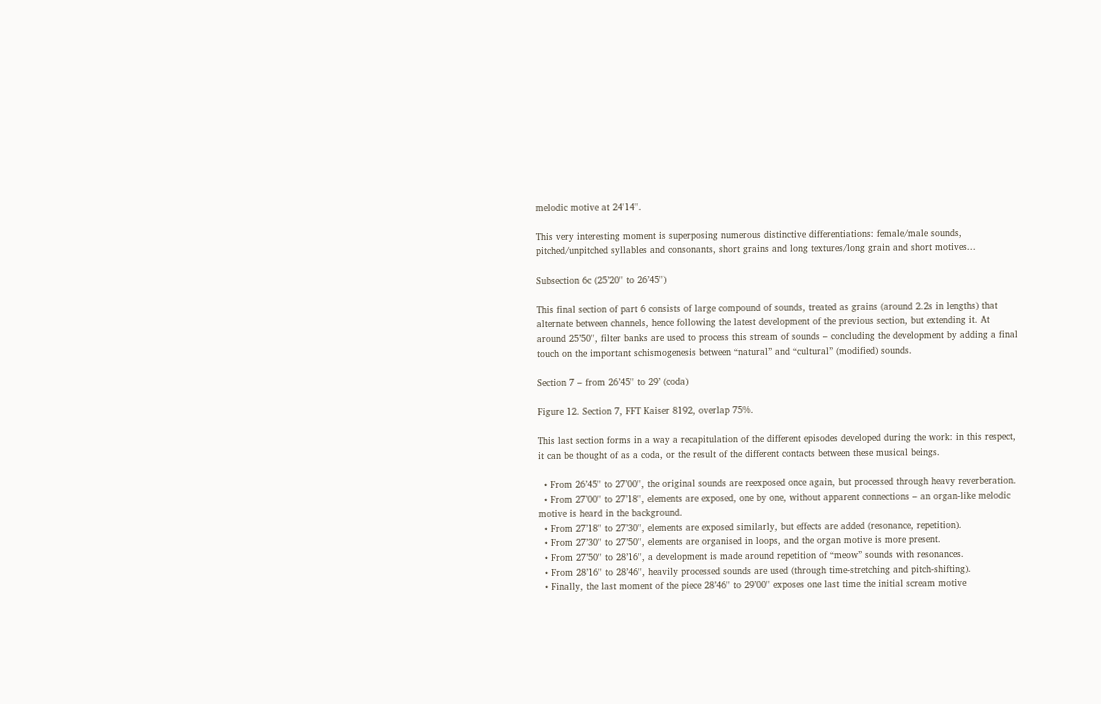melodic motive at 24'14''.

This very interesting moment is superposing numerous distinctive differentiations: female/male sounds, pitched/unpitched syllables and consonants, short grains and long textures/long grain and short motives...

Subsection 6c (25’20'' to 26’45'')

This final section of part 6 consists of large compound of sounds, treated as grains (around 2.2s in lengths) that alternate between channels, hence following the latest development of the previous section, but extending it. At around 25’50'', filter banks are used to process this stream of sounds – concluding the development by adding a final touch on the important schismogenesis between “natural” and “cultural” (modified) sounds.

Section 7 – from 26’45'' to 29’ (coda)

Figure 12. Section 7, FFT Kaiser 8192, overlap 75%.

This last section forms in a way a recapitulation of the different episodes developed during the work: in this respect, it can be thought of as a coda, or the result of the different contacts between these musical beings.

  • From 26’45'' to 27’00'', the original sounds are reexposed once again, but processed through heavy reverberation.
  • From 27’00'' to 27’18'', elements are exposed, one by one, without apparent connections – an organ-like melodic motive is heard in the background.
  • From 27’18'' to 27’30'', elements are exposed similarly, but effects are added (resonance, repetition).
  • From 27’30'' to 27’50'', elements are organised in loops, and the organ motive is more present.
  • From 27’50'' to 28’16'', a development is made around repetition of “meow” sounds with resonances.
  • From 28’16'' to 28’46'', heavily processed sounds are used (through time-stretching and pitch-shifting).
  • Finally, the last moment of the piece 28’46'' to 29’00'' exposes one last time the initial scream motive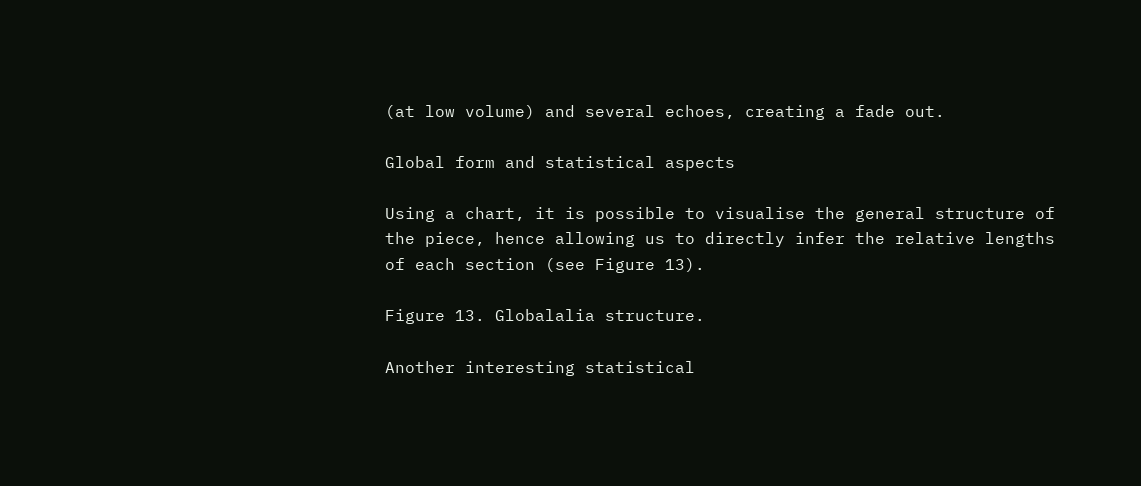(at low volume) and several echoes, creating a fade out.

Global form and statistical aspects

Using a chart, it is possible to visualise the general structure of the piece, hence allowing us to directly infer the relative lengths of each section (see Figure 13).

Figure 13. Globalalia structure.

Another interesting statistical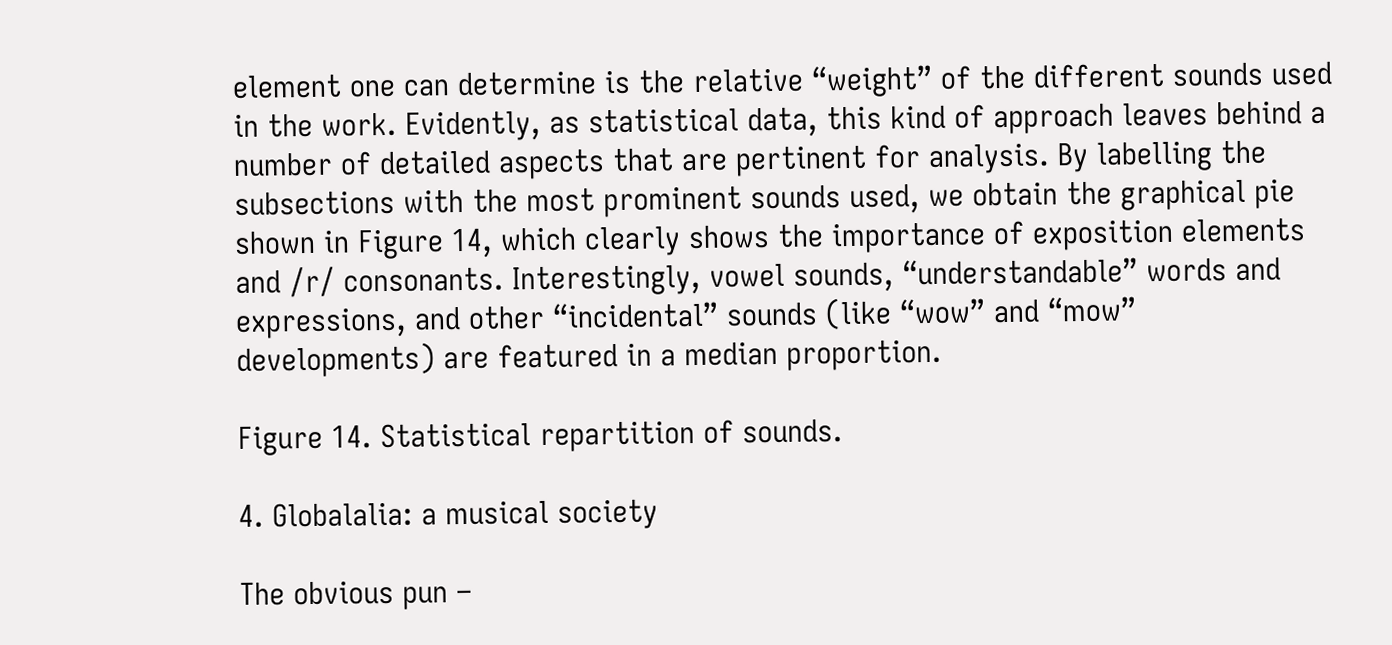element one can determine is the relative “weight” of the different sounds used in the work. Evidently, as statistical data, this kind of approach leaves behind a number of detailed aspects that are pertinent for analysis. By labelling the subsections with the most prominent sounds used, we obtain the graphical pie shown in Figure 14, which clearly shows the importance of exposition elements and /r/ consonants. Interestingly, vowel sounds, “understandable” words and expressions, and other “incidental” sounds (like “wow” and “mow” developments) are featured in a median proportion.

Figure 14. Statistical repartition of sounds.

4. Globalalia: a musical society

The obvious pun –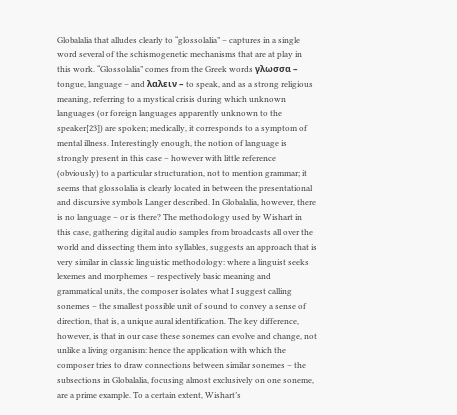Globalalia that alludes clearly to “glossolalia” – captures in a single word several of the schismogenetic mechanisms that are at play in this work. “Glossolalia” comes from the Greek words γλωσσα – tongue, language – and λαλειν – to speak, and as a strong religious meaning, referring to a mystical crisis during which unknown languages (or foreign languages apparently unknown to the speaker[23]) are spoken; medically, it corresponds to a symptom of mental illness. Interestingly enough, the notion of language is strongly present in this case – however with little reference (obviously) to a particular structuration, not to mention grammar; it seems that glossolalia is clearly located in between the presentational and discursive symbols Langer described. In Globalalia, however, there is no language – or is there? The methodology used by Wishart in this case, gathering digital audio samples from broadcasts all over the world and dissecting them into syllables, suggests an approach that is very similar in classic linguistic methodology: where a linguist seeks lexemes and morphemes – respectively basic meaning and grammatical units, the composer isolates what I suggest calling sonemes – the smallest possible unit of sound to convey a sense of direction, that is, a unique aural identification. The key difference, however, is that in our case these sonemes can evolve and change, not unlike a living organism: hence the application with which the composer tries to draw connections between similar sonemes – the subsections in Globalalia, focusing almost exclusively on one soneme, are a prime example. To a certain extent, Wishart’s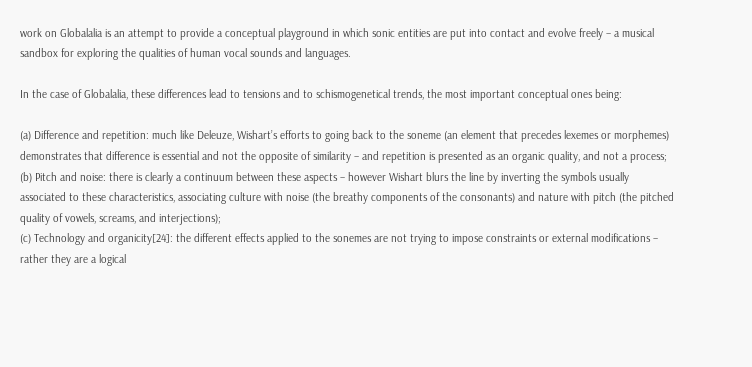work on Globalalia is an attempt to provide a conceptual playground in which sonic entities are put into contact and evolve freely – a musical sandbox for exploring the qualities of human vocal sounds and languages.

In the case of Globalalia, these differences lead to tensions and to schismogenetical trends, the most important conceptual ones being:

(a) Difference and repetition: much like Deleuze, Wishart’s efforts to going back to the soneme (an element that precedes lexemes or morphemes) demonstrates that difference is essential and not the opposite of similarity – and repetition is presented as an organic quality, and not a process;
(b) Pitch and noise: there is clearly a continuum between these aspects – however Wishart blurs the line by inverting the symbols usually associated to these characteristics, associating culture with noise (the breathy components of the consonants) and nature with pitch (the pitched quality of vowels, screams, and interjections);
(c) Technology and organicity[24]: the different effects applied to the sonemes are not trying to impose constraints or external modifications – rather they are a logical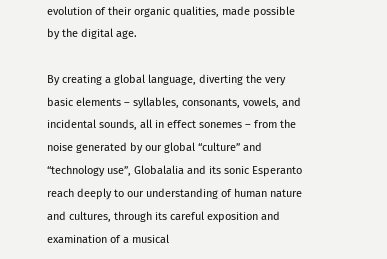evolution of their organic qualities, made possible by the digital age.

By creating a global language, diverting the very basic elements – syllables, consonants, vowels, and incidental sounds, all in effect sonemes – from the noise generated by our global “culture” and “technology use”, Globalalia and its sonic Esperanto reach deeply to our understanding of human nature and cultures, through its careful exposition and examination of a musical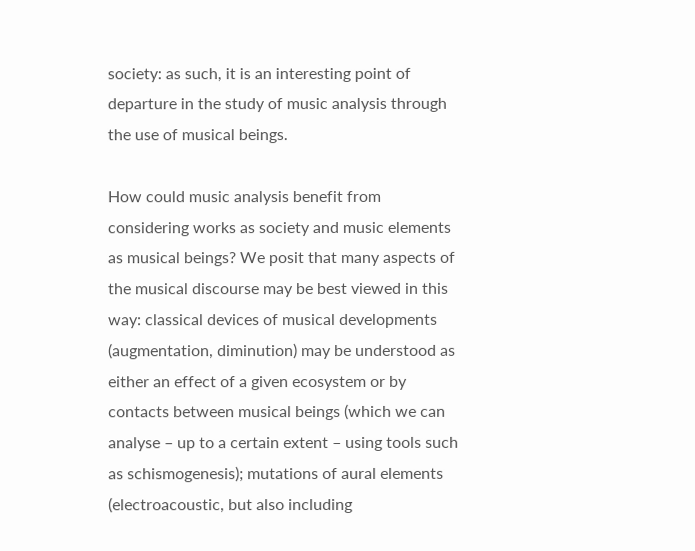society: as such, it is an interesting point of departure in the study of music analysis through the use of musical beings.

How could music analysis benefit from considering works as society and music elements as musical beings? We posit that many aspects of the musical discourse may be best viewed in this way: classical devices of musical developments (augmentation, diminution) may be understood as either an effect of a given ecosystem or by contacts between musical beings (which we can analyse – up to a certain extent – using tools such as schismogenesis); mutations of aural elements (electroacoustic, but also including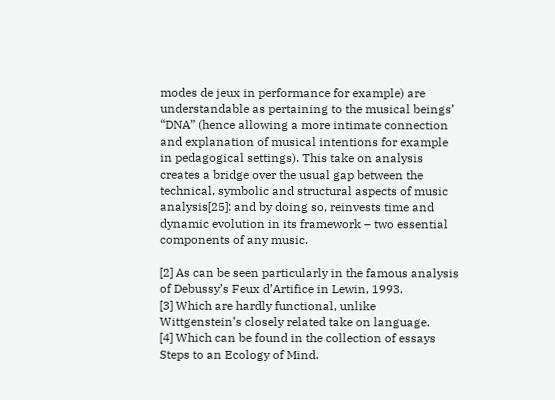modes de jeux in performance for example) are understandable as pertaining to the musical beings’ “DNA” (hence allowing a more intimate connection and explanation of musical intentions for example in pedagogical settings). This take on analysis creates a bridge over the usual gap between the technical, symbolic and structural aspects of music analysis[25]: and by doing so, reinvests time and dynamic evolution in its framework – two essential components of any music.

[2] As can be seen particularly in the famous analysis of Debussy’s Feux d’Artifice in Lewin, 1993.
[3] Which are hardly functional, unlike Wittgenstein’s closely related take on language.
[4] Which can be found in the collection of essays Steps to an Ecology of Mind.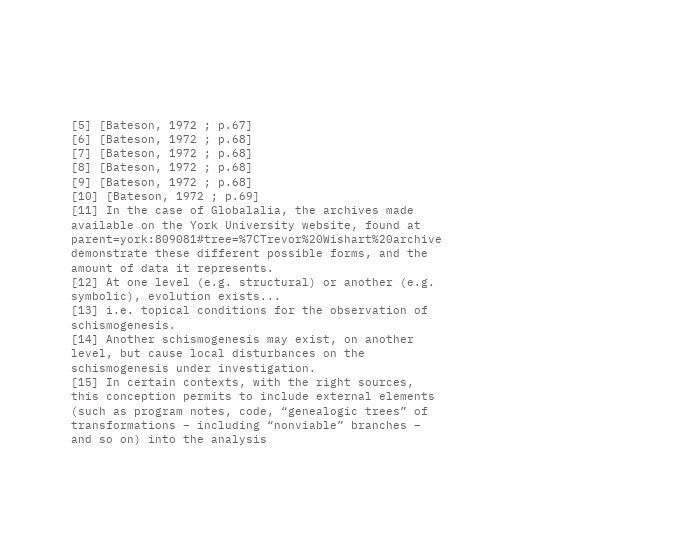[5] [Bateson, 1972 ; p.67]
[6] [Bateson, 1972 ; p.68]
[7] [Bateson, 1972 ; p.68]
[8] [Bateson, 1972 ; p.68]
[9] [Bateson, 1972 ; p.68]
[10] [Bateson, 1972 ; p.69]
[11] In the case of Globalalia, the archives made available on the York University website, found at parent=york:809081#tree=%7CTrevor%20Wishart%20archive demonstrate these different possible forms, and the amount of data it represents.
[12] At one level (e.g. structural) or another (e.g. symbolic), evolution exists...
[13] i.e. topical conditions for the observation of schismogenesis.
[14] Another schismogenesis may exist, on another level, but cause local disturbances on the schismogenesis under investigation.
[15] In certain contexts, with the right sources, this conception permits to include external elements (such as program notes, code, “genealogic trees” of transformations – including “nonviable” branches – and so on) into the analysis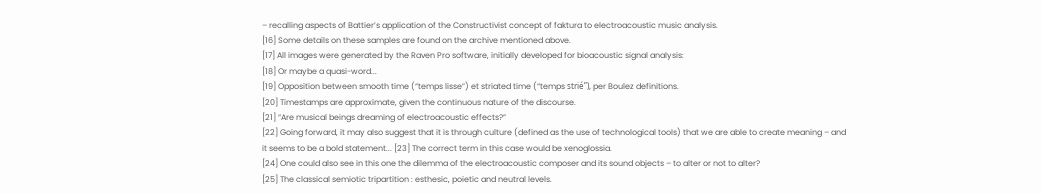– recalling aspects of Battier’s application of the Constructivist concept of faktura to electroacoustic music analysis.
[16] Some details on these samples are found on the archive mentioned above.
[17] All images were generated by the Raven Pro software, initially developed for bioacoustic signal analysis:
[18] Or maybe a quasi-word...
[19] Opposition between smooth time (“temps lisse”) et striated time (“temps strié”), per Boulez definitions.
[20] Timestamps are approximate, given the continuous nature of the discourse.
[21] “Are musical beings dreaming of electroacoustic effects?”
[22] Going forward, it may also suggest that it is through culture (defined as the use of technological tools) that we are able to create meaning – and it seems to be a bold statement... [23] The correct term in this case would be xenoglossia.
[24] One could also see in this one the dilemma of the electroacoustic composer and its sound objects – to alter or not to alter?
[25] The classical semiotic tripartition : esthesic, poietic and neutral levels.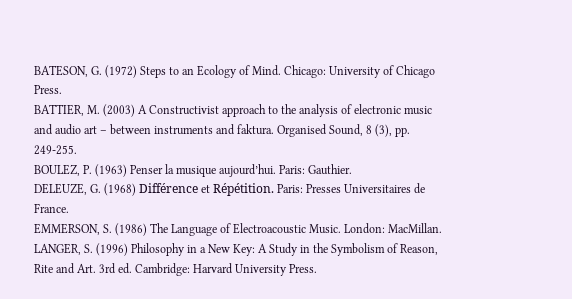BATESON, G. (1972) Steps to an Ecology of Mind. Chicago: University of Chicago Press.
BATTIER, M. (2003) A Constructivist approach to the analysis of electronic music and audio art – between instruments and faktura. Organised Sound, 8 (3), pp. 249-255.
BOULEZ, P. (1963) Penser la musique aujourd’hui. Paris: Gauthier.
DELEUZE, G. (1968) Différence et Répétition. Paris: Presses Universitaires de France.
EMMERSON, S. (1986) The Language of Electroacoustic Music. London: MacMillan.
LANGER, S. (1996) Philosophy in a New Key: A Study in the Symbolism of Reason, Rite and Art. 3rd ed. Cambridge: Harvard University Press.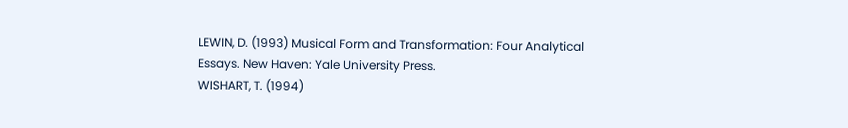LEWIN, D. (1993) Musical Form and Transformation: Four Analytical Essays. New Haven: Yale University Press.
WISHART, T. (1994)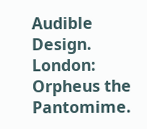Audible Design. London: Orpheus the Pantomime.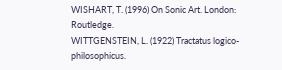WISHART, T. (1996) On Sonic Art. London: Routledge.
WITTGENSTEIN, L. (1922) Tractatus logico-philosophicus.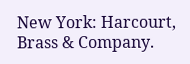New York: Harcourt, Brass & Company.